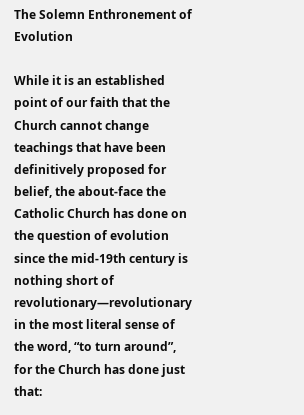The Solemn Enthronement of Evolution

While it is an established point of our faith that the Church cannot change teachings that have been definitively proposed for belief, the about-face the Catholic Church has done on the question of evolution since the mid-19th century is nothing short of revolutionary—revolutionary in the most literal sense of the word, “to turn around”, for the Church has done just that: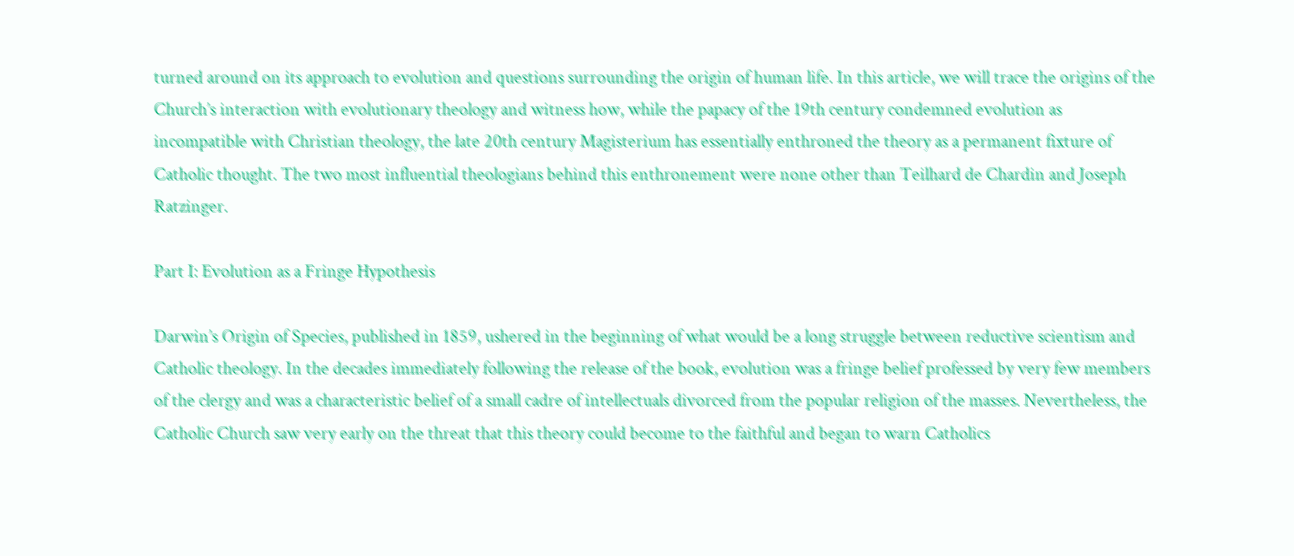turned around on its approach to evolution and questions surrounding the origin of human life. In this article, we will trace the origins of the Church’s interaction with evolutionary theology and witness how, while the papacy of the 19th century condemned evolution as incompatible with Christian theology, the late 20th century Magisterium has essentially enthroned the theory as a permanent fixture of Catholic thought. The two most influential theologians behind this enthronement were none other than Teilhard de Chardin and Joseph Ratzinger.

Part I: Evolution as a Fringe Hypothesis

Darwin’s Origin of Species, published in 1859, ushered in the beginning of what would be a long struggle between reductive scientism and Catholic theology. In the decades immediately following the release of the book, evolution was a fringe belief professed by very few members of the clergy and was a characteristic belief of a small cadre of intellectuals divorced from the popular religion of the masses. Nevertheless, the Catholic Church saw very early on the threat that this theory could become to the faithful and began to warn Catholics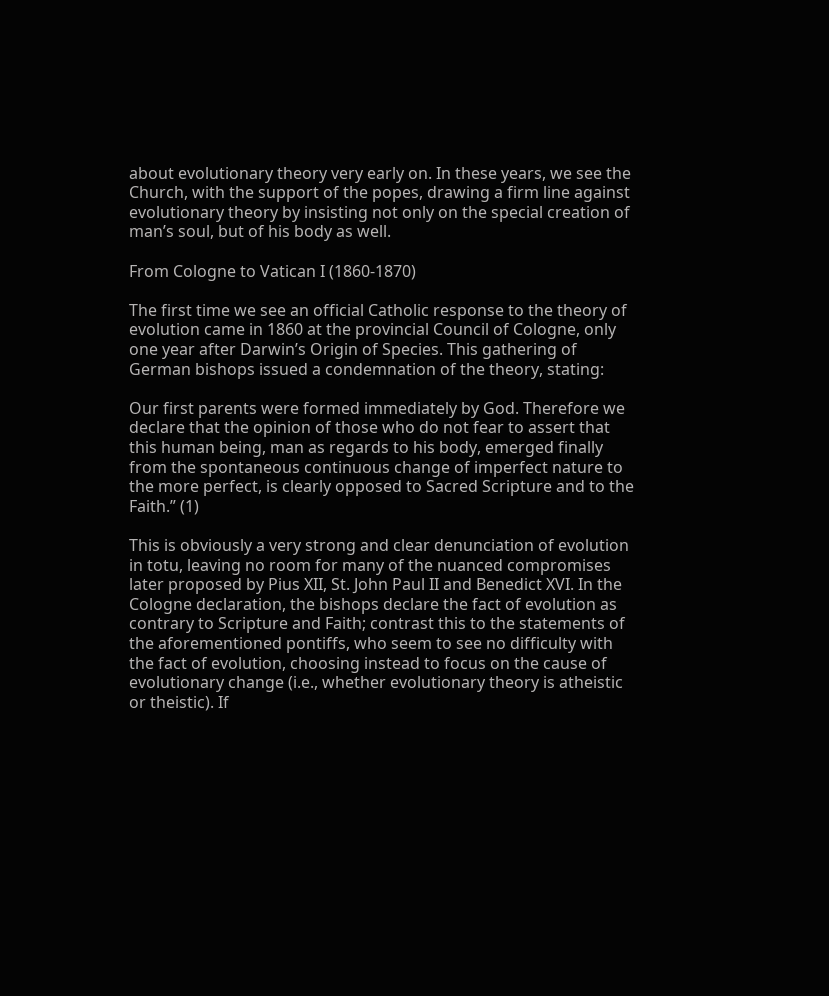about evolutionary theory very early on. In these years, we see the Church, with the support of the popes, drawing a firm line against evolutionary theory by insisting not only on the special creation of man’s soul, but of his body as well.

From Cologne to Vatican I (1860-1870)

The first time we see an official Catholic response to the theory of evolution came in 1860 at the provincial Council of Cologne, only one year after Darwin’s Origin of Species. This gathering of German bishops issued a condemnation of the theory, stating:

Our first parents were formed immediately by God. Therefore we declare that the opinion of those who do not fear to assert that this human being, man as regards to his body, emerged finally from the spontaneous continuous change of imperfect nature to the more perfect, is clearly opposed to Sacred Scripture and to the Faith.” (1)

This is obviously a very strong and clear denunciation of evolution in totu, leaving no room for many of the nuanced compromises later proposed by Pius XII, St. John Paul II and Benedict XVI. In the Cologne declaration, the bishops declare the fact of evolution as contrary to Scripture and Faith; contrast this to the statements of the aforementioned pontiffs, who seem to see no difficulty with the fact of evolution, choosing instead to focus on the cause of evolutionary change (i.e., whether evolutionary theory is atheistic or theistic). If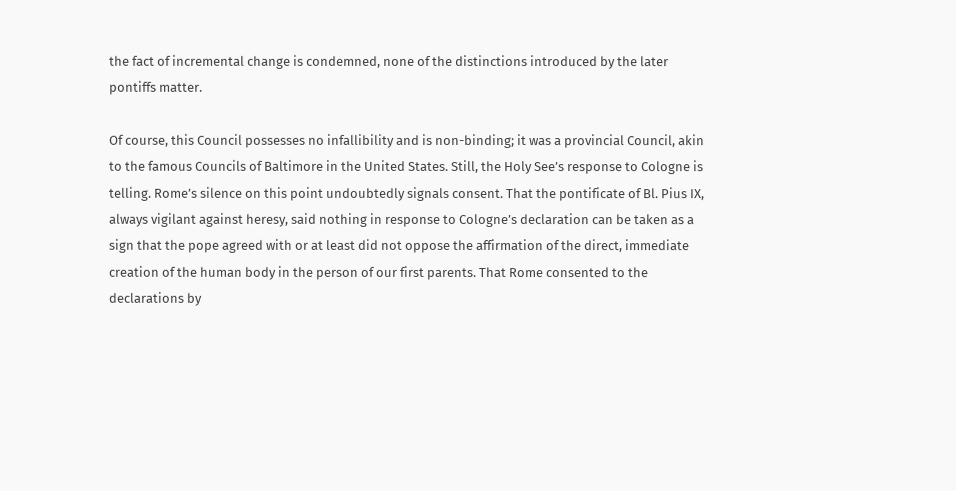the fact of incremental change is condemned, none of the distinctions introduced by the later pontiffs matter.

Of course, this Council possesses no infallibility and is non-binding; it was a provincial Council, akin to the famous Councils of Baltimore in the United States. Still, the Holy See’s response to Cologne is telling. Rome’s silence on this point undoubtedly signals consent. That the pontificate of Bl. Pius IX, always vigilant against heresy, said nothing in response to Cologne’s declaration can be taken as a sign that the pope agreed with or at least did not oppose the affirmation of the direct, immediate creation of the human body in the person of our first parents. That Rome consented to the declarations by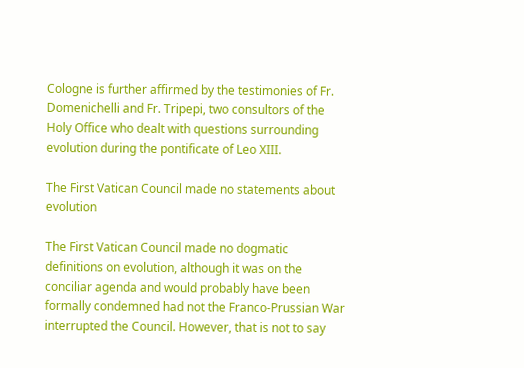Cologne is further affirmed by the testimonies of Fr. Domenichelli and Fr. Tripepi, two consultors of the Holy Office who dealt with questions surrounding evolution during the pontificate of Leo XIII.

The First Vatican Council made no statements about evolution

The First Vatican Council made no dogmatic definitions on evolution, although it was on the conciliar agenda and would probably have been formally condemned had not the Franco-Prussian War interrupted the Council. However, that is not to say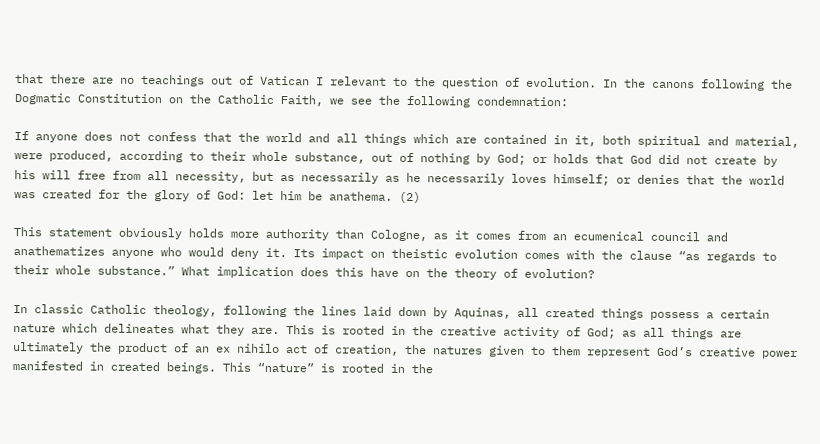that there are no teachings out of Vatican I relevant to the question of evolution. In the canons following the Dogmatic Constitution on the Catholic Faith, we see the following condemnation:

If anyone does not confess that the world and all things which are contained in it, both spiritual and material, were produced, according to their whole substance, out of nothing by God; or holds that God did not create by his will free from all necessity, but as necessarily as he necessarily loves himself; or denies that the world was created for the glory of God: let him be anathema. (2)

This statement obviously holds more authority than Cologne, as it comes from an ecumenical council and anathematizes anyone who would deny it. Its impact on theistic evolution comes with the clause “as regards to their whole substance.” What implication does this have on the theory of evolution?

In classic Catholic theology, following the lines laid down by Aquinas, all created things possess a certain nature which delineates what they are. This is rooted in the creative activity of God; as all things are ultimately the product of an ex nihilo act of creation, the natures given to them represent God’s creative power manifested in created beings. This “nature” is rooted in the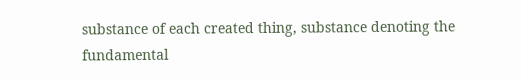substance of each created thing, substance denoting the fundamental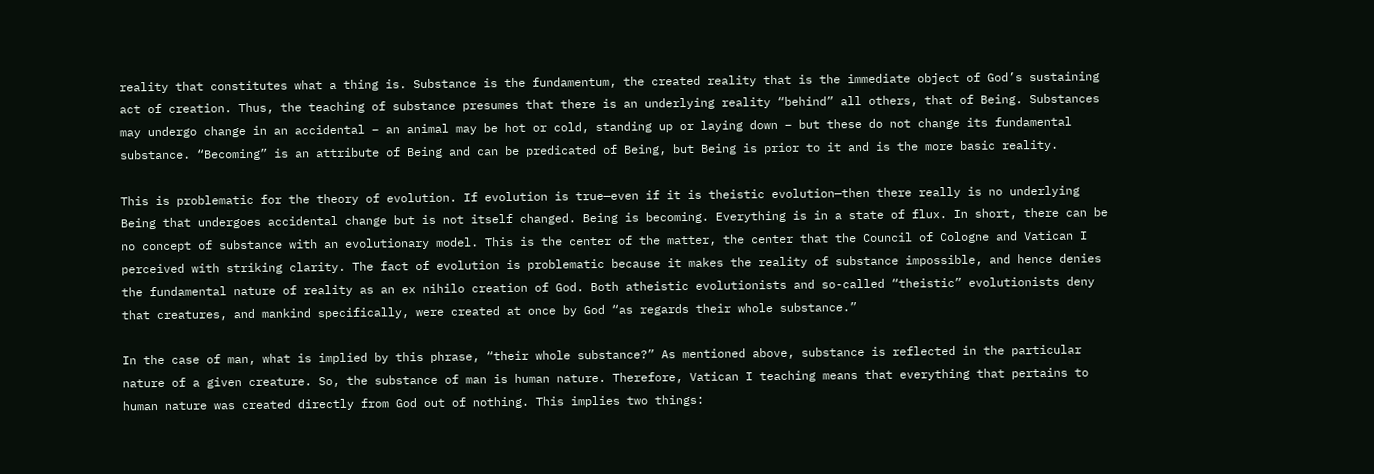reality that constitutes what a thing is. Substance is the fundamentum, the created reality that is the immediate object of God’s sustaining act of creation. Thus, the teaching of substance presumes that there is an underlying reality “behind” all others, that of Being. Substances may undergo change in an accidental – an animal may be hot or cold, standing up or laying down – but these do not change its fundamental substance. “Becoming” is an attribute of Being and can be predicated of Being, but Being is prior to it and is the more basic reality.

This is problematic for the theory of evolution. If evolution is true—even if it is theistic evolution—then there really is no underlying Being that undergoes accidental change but is not itself changed. Being is becoming. Everything is in a state of flux. In short, there can be no concept of substance with an evolutionary model. This is the center of the matter, the center that the Council of Cologne and Vatican I perceived with striking clarity. The fact of evolution is problematic because it makes the reality of substance impossible, and hence denies the fundamental nature of reality as an ex nihilo creation of God. Both atheistic evolutionists and so-called “theistic” evolutionists deny that creatures, and mankind specifically, were created at once by God “as regards their whole substance.”

In the case of man, what is implied by this phrase, “their whole substance?” As mentioned above, substance is reflected in the particular nature of a given creature. So, the substance of man is human nature. Therefore, Vatican I teaching means that everything that pertains to human nature was created directly from God out of nothing. This implies two things: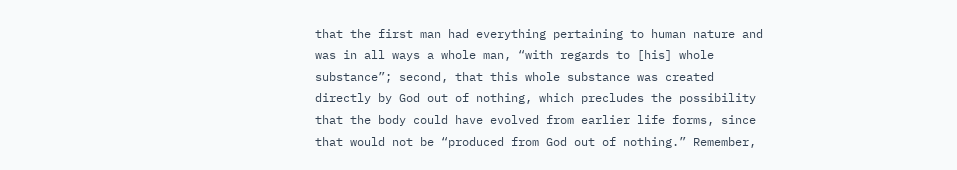that the first man had everything pertaining to human nature and was in all ways a whole man, “with regards to [his] whole substance”; second, that this whole substance was created directly by God out of nothing, which precludes the possibility that the body could have evolved from earlier life forms, since that would not be “produced from God out of nothing.” Remember,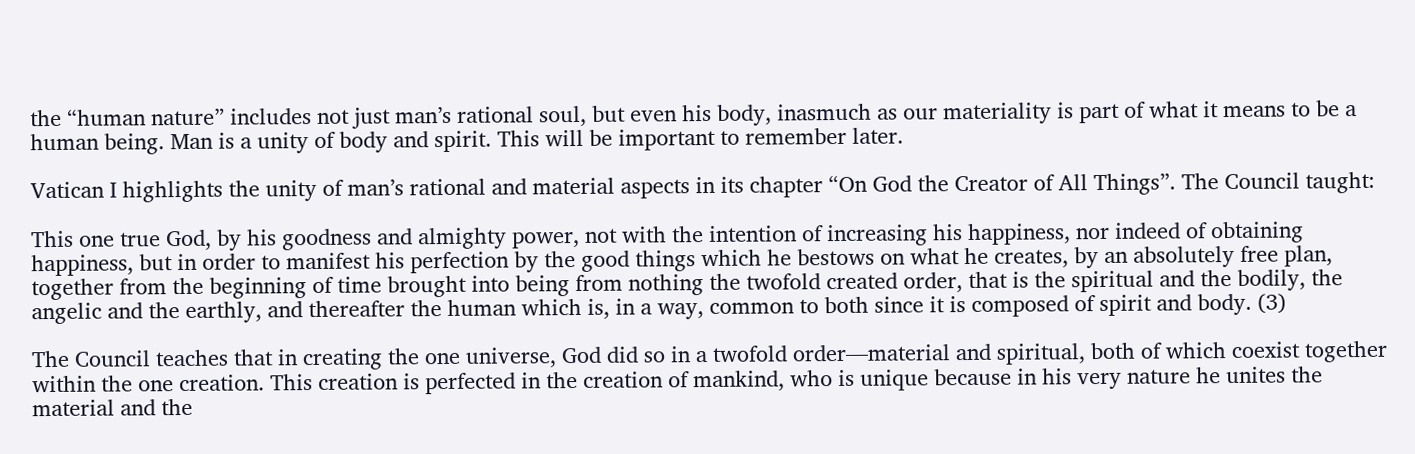the “human nature” includes not just man’s rational soul, but even his body, inasmuch as our materiality is part of what it means to be a human being. Man is a unity of body and spirit. This will be important to remember later.

Vatican I highlights the unity of man’s rational and material aspects in its chapter “On God the Creator of All Things”. The Council taught:

This one true God, by his goodness and almighty power, not with the intention of increasing his happiness, nor indeed of obtaining happiness, but in order to manifest his perfection by the good things which he bestows on what he creates, by an absolutely free plan, together from the beginning of time brought into being from nothing the twofold created order, that is the spiritual and the bodily, the angelic and the earthly, and thereafter the human which is, in a way, common to both since it is composed of spirit and body. (3)

The Council teaches that in creating the one universe, God did so in a twofold order—material and spiritual, both of which coexist together within the one creation. This creation is perfected in the creation of mankind, who is unique because in his very nature he unites the material and the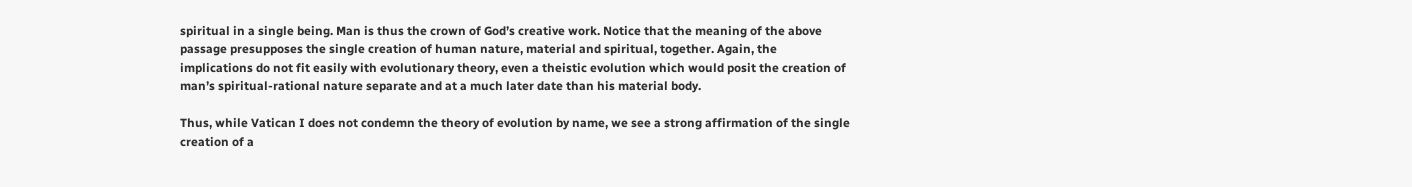spiritual in a single being. Man is thus the crown of God’s creative work. Notice that the meaning of the above passage presupposes the single creation of human nature, material and spiritual, together. Again, the implications do not fit easily with evolutionary theory, even a theistic evolution which would posit the creation of man’s spiritual-rational nature separate and at a much later date than his material body.

Thus, while Vatican I does not condemn the theory of evolution by name, we see a strong affirmation of the single creation of a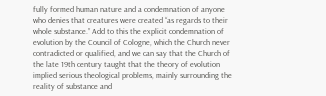fully formed human nature and a condemnation of anyone who denies that creatures were created “as regards to their whole substance.” Add to this the explicit condemnation of evolution by the Council of Cologne, which the Church never contradicted or qualified, and we can say that the Church of the late 19th century taught that the theory of evolution implied serious theological problems, mainly surrounding the reality of substance and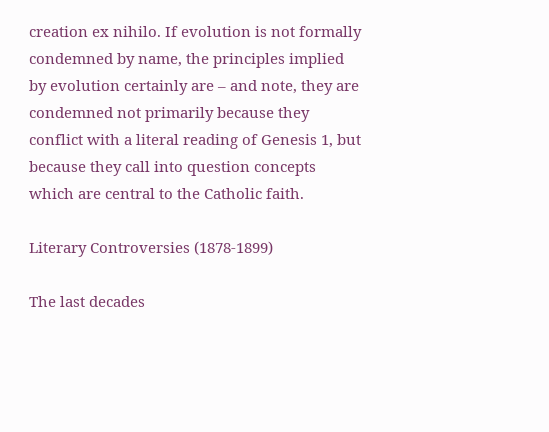creation ex nihilo. If evolution is not formally condemned by name, the principles implied by evolution certainly are – and note, they are condemned not primarily because they conflict with a literal reading of Genesis 1, but because they call into question concepts which are central to the Catholic faith.

Literary Controversies (1878-1899)

The last decades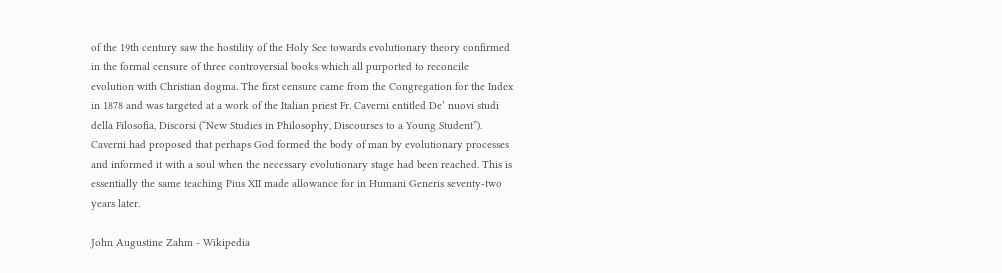of the 19th century saw the hostility of the Holy See towards evolutionary theory confirmed in the formal censure of three controversial books which all purported to reconcile evolution with Christian dogma. The first censure came from the Congregation for the Index in 1878 and was targeted at a work of the Italian priest Fr. Caverni entitled De’ nuovi studi della Filosofia, Discorsi (“New Studies in Philosophy, Discourses to a Young Student”). Caverni had proposed that perhaps God formed the body of man by evolutionary processes and informed it with a soul when the necessary evolutionary stage had been reached. This is essentially the same teaching Pius XII made allowance for in Humani Generis seventy-two years later.

John Augustine Zahm - Wikipedia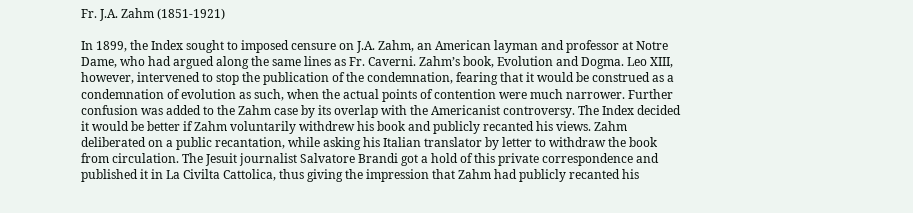Fr. J.A. Zahm (1851-1921)

In 1899, the Index sought to imposed censure on J.A. Zahm, an American layman and professor at Notre Dame, who had argued along the same lines as Fr. Caverni. Zahm’s book, Evolution and Dogma. Leo XIII, however, intervened to stop the publication of the condemnation, fearing that it would be construed as a condemnation of evolution as such, when the actual points of contention were much narrower. Further confusion was added to the Zahm case by its overlap with the Americanist controversy. The Index decided it would be better if Zahm voluntarily withdrew his book and publicly recanted his views. Zahm deliberated on a public recantation, while asking his Italian translator by letter to withdraw the book from circulation. The Jesuit journalist Salvatore Brandi got a hold of this private correspondence and published it in La Civilta Cattolica, thus giving the impression that Zahm had publicly recanted his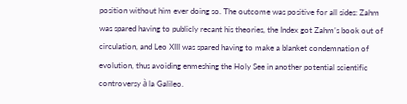position without him ever doing so. The outcome was positive for all sides: Zahm was spared having to publicly recant his theories, the Index got Zahm’s book out of circulation, and Leo XIII was spared having to make a blanket condemnation of evolution, thus avoiding enmeshing the Holy See in another potential scientific controversy à la Galileo.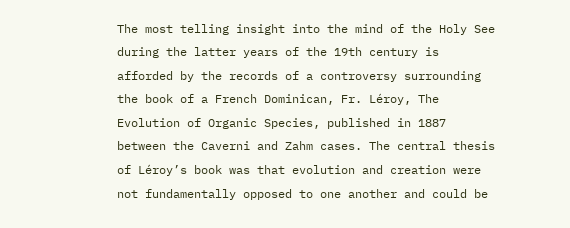The most telling insight into the mind of the Holy See during the latter years of the 19th century is afforded by the records of a controversy surrounding the book of a French Dominican, Fr. Léroy, The Evolution of Organic Species, published in 1887 between the Caverni and Zahm cases. The central thesis of Léroy’s book was that evolution and creation were not fundamentally opposed to one another and could be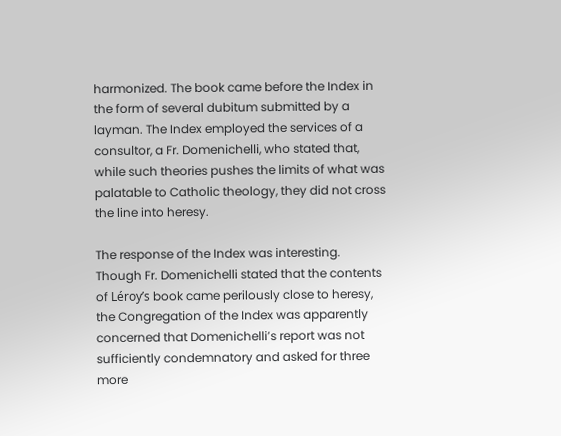harmonized. The book came before the Index in the form of several dubitum submitted by a layman. The Index employed the services of a consultor, a Fr. Domenichelli, who stated that, while such theories pushes the limits of what was palatable to Catholic theology, they did not cross the line into heresy.

The response of the Index was interesting. Though Fr. Domenichelli stated that the contents of Léroy’s book came perilously close to heresy, the Congregation of the Index was apparently concerned that Domenichelli’s report was not sufficiently condemnatory and asked for three more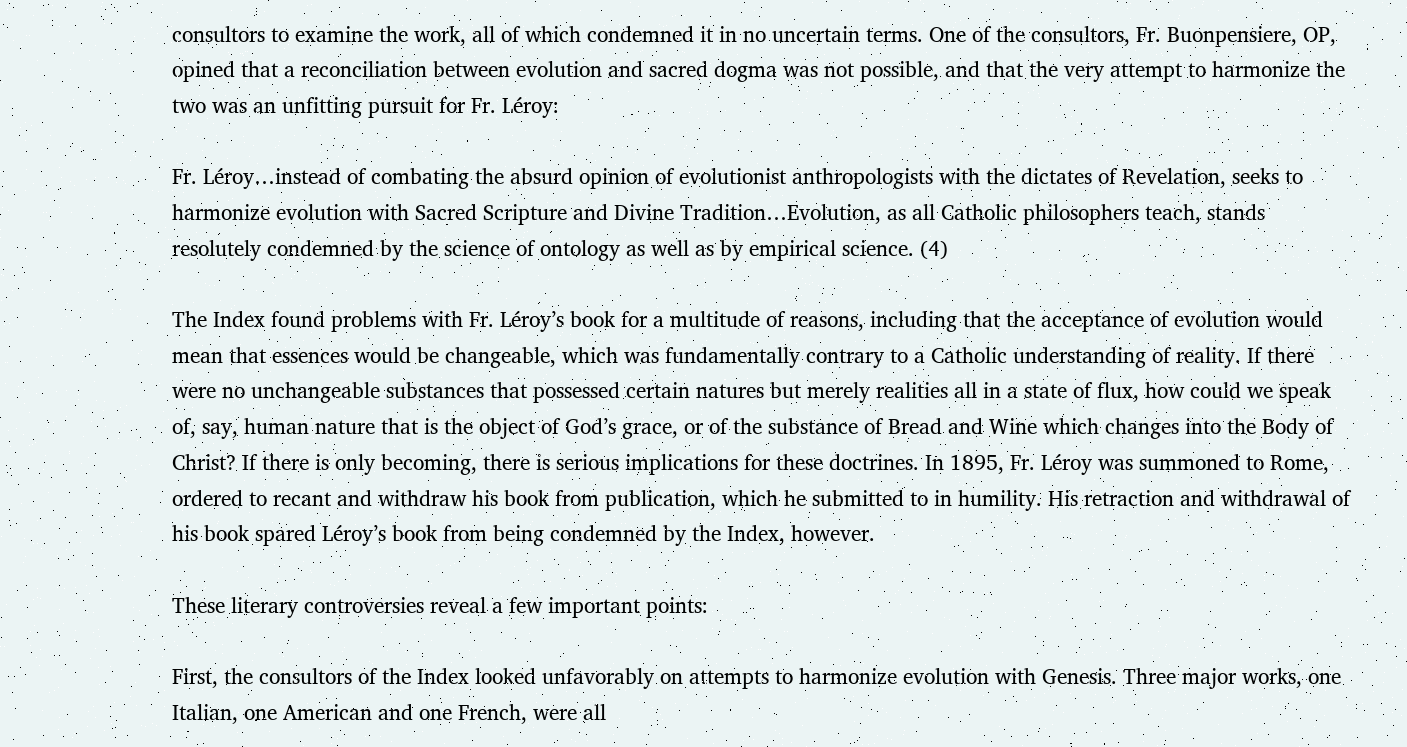consultors to examine the work, all of which condemned it in no uncertain terms. One of the consultors, Fr. Buonpensiere, OP, opined that a reconciliation between evolution and sacred dogma was not possible, and that the very attempt to harmonize the two was an unfitting pursuit for Fr. Léroy:

Fr. Léroy…instead of combating the absurd opinion of evolutionist anthropologists with the dictates of Revelation, seeks to harmonize evolution with Sacred Scripture and Divine Tradition…Evolution, as all Catholic philosophers teach, stands resolutely condemned by the science of ontology as well as by empirical science. (4)

The Index found problems with Fr. Léroy’s book for a multitude of reasons, including that the acceptance of evolution would mean that essences would be changeable, which was fundamentally contrary to a Catholic understanding of reality. If there were no unchangeable substances that possessed certain natures but merely realities all in a state of flux, how could we speak of, say, human nature that is the object of God’s grace, or of the substance of Bread and Wine which changes into the Body of Christ? If there is only becoming, there is serious implications for these doctrines. In 1895, Fr. Léroy was summoned to Rome, ordered to recant and withdraw his book from publication, which he submitted to in humility. His retraction and withdrawal of his book spared Léroy’s book from being condemned by the Index, however.

These literary controversies reveal a few important points:

First, the consultors of the Index looked unfavorably on attempts to harmonize evolution with Genesis. Three major works, one Italian, one American and one French, were all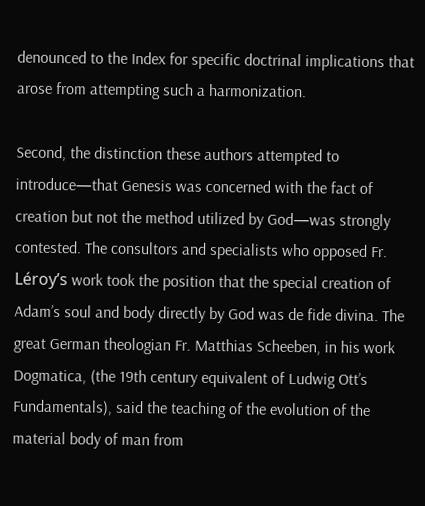denounced to the Index for specific doctrinal implications that arose from attempting such a harmonization.

Second, the distinction these authors attempted to introduce—that Genesis was concerned with the fact of creation but not the method utilized by God—was strongly contested. The consultors and specialists who opposed Fr. Léroy’s work took the position that the special creation of Adam’s soul and body directly by God was de fide divina. The great German theologian Fr. Matthias Scheeben, in his work Dogmatica, (the 19th century equivalent of Ludwig Ott’s Fundamentals), said the teaching of the evolution of the material body of man from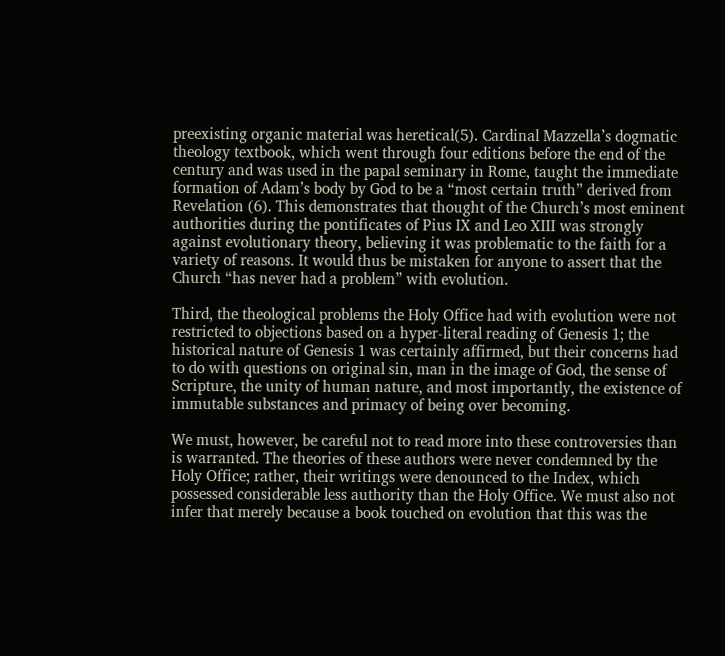preexisting organic material was heretical(5). Cardinal Mazzella’s dogmatic theology textbook, which went through four editions before the end of the century and was used in the papal seminary in Rome, taught the immediate formation of Adam’s body by God to be a “most certain truth” derived from Revelation (6). This demonstrates that thought of the Church’s most eminent authorities during the pontificates of Pius IX and Leo XIII was strongly against evolutionary theory, believing it was problematic to the faith for a variety of reasons. It would thus be mistaken for anyone to assert that the Church “has never had a problem” with evolution.

Third, the theological problems the Holy Office had with evolution were not restricted to objections based on a hyper-literal reading of Genesis 1; the historical nature of Genesis 1 was certainly affirmed, but their concerns had to do with questions on original sin, man in the image of God, the sense of Scripture, the unity of human nature, and most importantly, the existence of immutable substances and primacy of being over becoming.

We must, however, be careful not to read more into these controversies than is warranted. The theories of these authors were never condemned by the Holy Office; rather, their writings were denounced to the Index, which possessed considerable less authority than the Holy Office. We must also not infer that merely because a book touched on evolution that this was the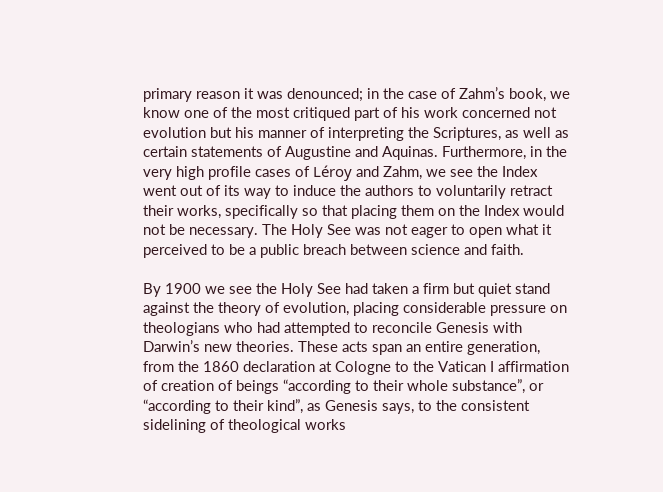primary reason it was denounced; in the case of Zahm’s book, we know one of the most critiqued part of his work concerned not evolution but his manner of interpreting the Scriptures, as well as certain statements of Augustine and Aquinas. Furthermore, in the very high profile cases of Léroy and Zahm, we see the Index went out of its way to induce the authors to voluntarily retract their works, specifically so that placing them on the Index would not be necessary. The Holy See was not eager to open what it perceived to be a public breach between science and faith.

By 1900 we see the Holy See had taken a firm but quiet stand against the theory of evolution, placing considerable pressure on theologians who had attempted to reconcile Genesis with Darwin’s new theories. These acts span an entire generation, from the 1860 declaration at Cologne to the Vatican I affirmation of creation of beings “according to their whole substance”, or “according to their kind”, as Genesis says, to the consistent sidelining of theological works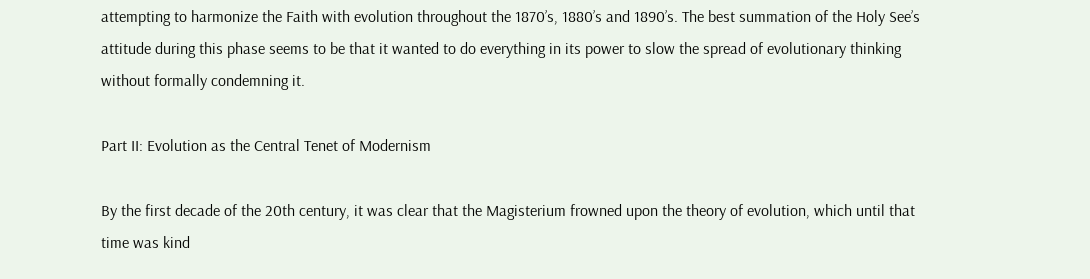attempting to harmonize the Faith with evolution throughout the 1870’s, 1880’s and 1890’s. The best summation of the Holy See’s attitude during this phase seems to be that it wanted to do everything in its power to slow the spread of evolutionary thinking without formally condemning it.

Part II: Evolution as the Central Tenet of Modernism

By the first decade of the 20th century, it was clear that the Magisterium frowned upon the theory of evolution, which until that time was kind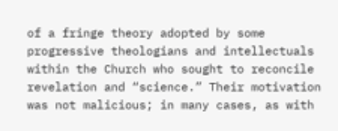of a fringe theory adopted by some progressive theologians and intellectuals within the Church who sought to reconcile revelation and “science.” Their motivation was not malicious; in many cases, as with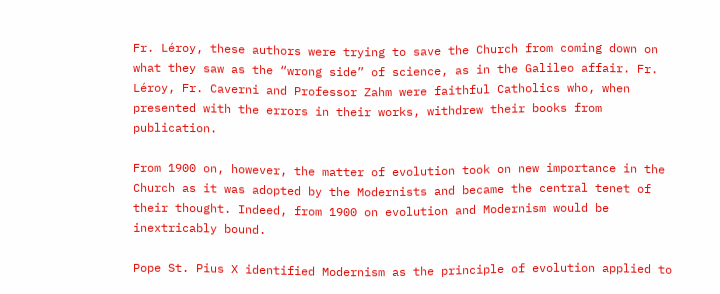Fr. Léroy, these authors were trying to save the Church from coming down on what they saw as the “wrong side” of science, as in the Galileo affair. Fr. Léroy, Fr. Caverni and Professor Zahm were faithful Catholics who, when presented with the errors in their works, withdrew their books from publication.

From 1900 on, however, the matter of evolution took on new importance in the Church as it was adopted by the Modernists and became the central tenet of their thought. Indeed, from 1900 on evolution and Modernism would be inextricably bound.

Pope St. Pius X identified Modernism as the principle of evolution applied to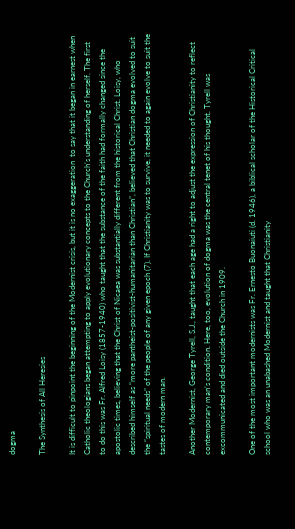dogma

The Synthesis of All Heresies

It is difficult to pinpoint the beginning of the Modernist crisis, but it is no exaggeration  to say that it began in earnest when Catholic theologians began attempting to apply evolutionary concepts to the Church’s understanding of herself. The first to do this was Fr. Alfred Loisy (1857-1940) who taught that the substance of the faith had formally changed since the apostolic times, believing that the Christ of Nicaea was substantially different from the historical Christ. Loisy, who described himself as “more pantheist-positivist-humanitarian than Christian”, believed that Christian dogma evolved to suit the “spiritual needs” of the people of any given epoch (7). If Christianity was to survive, it needed to again evolve to suit the tastes of modern man.

Another Modernist, George Tyrell, S.J., taught that each age had a right to adjust the expression of Christianity to reflect contemporary man’s condition. Here, too, evolution of dogma was the central tenet of his thought. Tyrell was excommunicated and died outside the Church in 1909.

One of the most important modernists was Fr. Ernesto Buonaiuti (d. 1946), a biblical scholar of the Historical Critical school who was an unabashed Modernist and taught that Christianity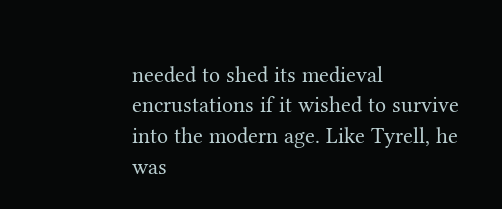needed to shed its medieval encrustations if it wished to survive into the modern age. Like Tyrell, he was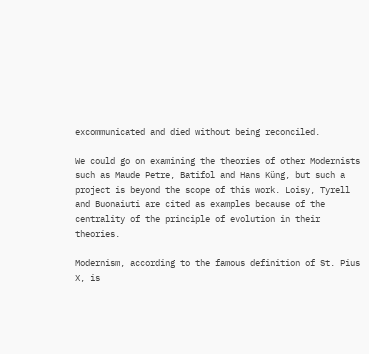excommunicated and died without being reconciled.

We could go on examining the theories of other Modernists such as Maude Petre, Batifol and Hans Küng, but such a project is beyond the scope of this work. Loisy, Tyrell and Buonaiuti are cited as examples because of the centrality of the principle of evolution in their theories.

Modernism, according to the famous definition of St. Pius X, is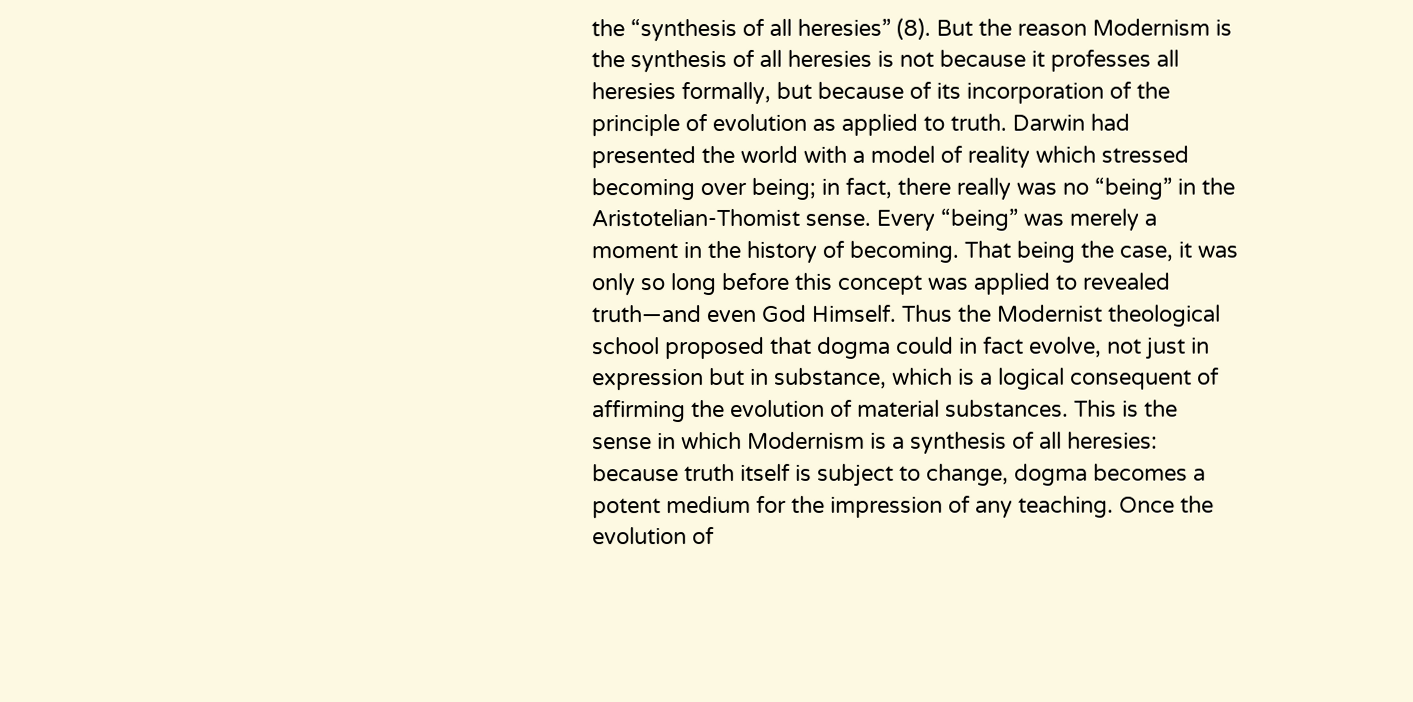the “synthesis of all heresies” (8). But the reason Modernism is the synthesis of all heresies is not because it professes all heresies formally, but because of its incorporation of the principle of evolution as applied to truth. Darwin had presented the world with a model of reality which stressed becoming over being; in fact, there really was no “being” in the Aristotelian-Thomist sense. Every “being” was merely a moment in the history of becoming. That being the case, it was only so long before this concept was applied to revealed truth—and even God Himself. Thus the Modernist theological school proposed that dogma could in fact evolve, not just in expression but in substance, which is a logical consequent of affirming the evolution of material substances. This is the sense in which Modernism is a synthesis of all heresies: because truth itself is subject to change, dogma becomes a potent medium for the impression of any teaching. Once the evolution of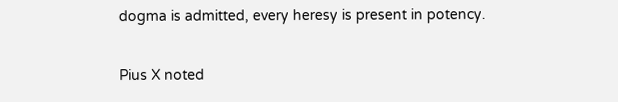dogma is admitted, every heresy is present in potency.

Pius X noted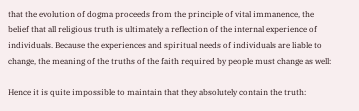that the evolution of dogma proceeds from the principle of vital immanence, the belief that all religious truth is ultimately a reflection of the internal experience of individuals. Because the experiences and spiritual needs of individuals are liable to change, the meaning of the truths of the faith required by people must change as well:

Hence it is quite impossible to maintain that they absolutely contain the truth: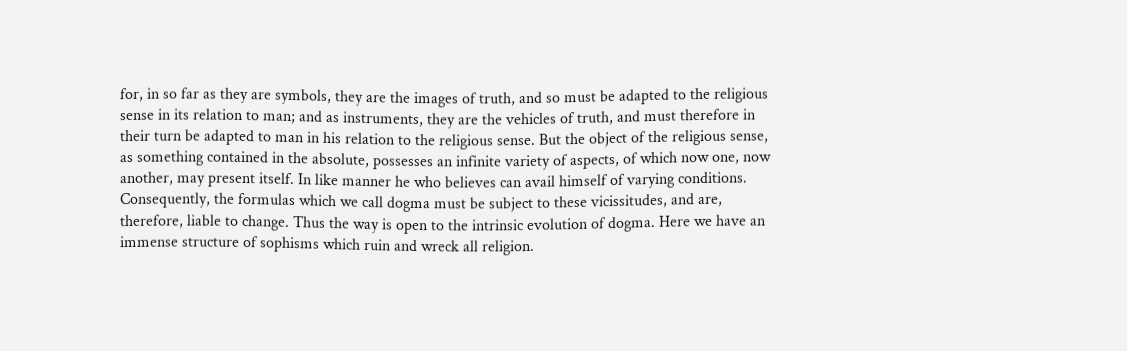for, in so far as they are symbols, they are the images of truth, and so must be adapted to the religious sense in its relation to man; and as instruments, they are the vehicles of truth, and must therefore in their turn be adapted to man in his relation to the religious sense. But the object of the religious sense, as something contained in the absolute, possesses an infinite variety of aspects, of which now one, now another, may present itself. In like manner he who believes can avail himself of varying conditions. Consequently, the formulas which we call dogma must be subject to these vicissitudes, and are, therefore, liable to change. Thus the way is open to the intrinsic evolution of dogma. Here we have an immense structure of sophisms which ruin and wreck all religion.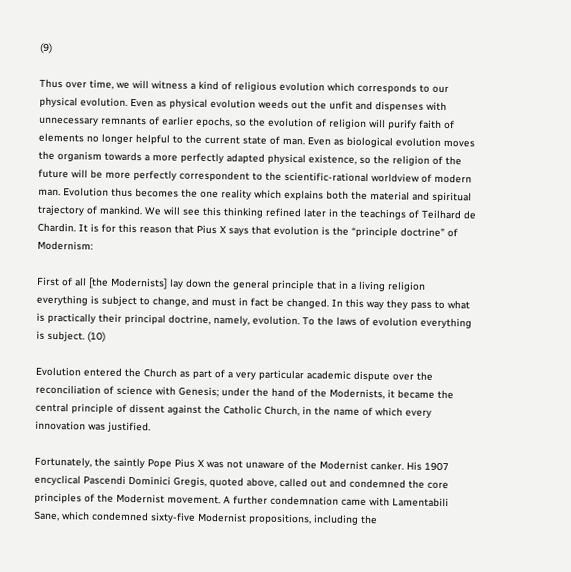(9)

Thus over time, we will witness a kind of religious evolution which corresponds to our physical evolution. Even as physical evolution weeds out the unfit and dispenses with unnecessary remnants of earlier epochs, so the evolution of religion will purify faith of elements no longer helpful to the current state of man. Even as biological evolution moves the organism towards a more perfectly adapted physical existence, so the religion of the future will be more perfectly correspondent to the scientific-rational worldview of modern man. Evolution thus becomes the one reality which explains both the material and spiritual trajectory of mankind. We will see this thinking refined later in the teachings of Teilhard de Chardin. It is for this reason that Pius X says that evolution is the “principle doctrine” of Modernism:

First of all [the Modernists] lay down the general principle that in a living religion everything is subject to change, and must in fact be changed. In this way they pass to what is practically their principal doctrine, namely, evolution. To the laws of evolution everything is subject. (10)

Evolution entered the Church as part of a very particular academic dispute over the reconciliation of science with Genesis; under the hand of the Modernists, it became the central principle of dissent against the Catholic Church, in the name of which every innovation was justified.

Fortunately, the saintly Pope Pius X was not unaware of the Modernist canker. His 1907 encyclical Pascendi Dominici Gregis, quoted above, called out and condemned the core principles of the Modernist movement. A further condemnation came with Lamentabili Sane, which condemned sixty-five Modernist propositions, including the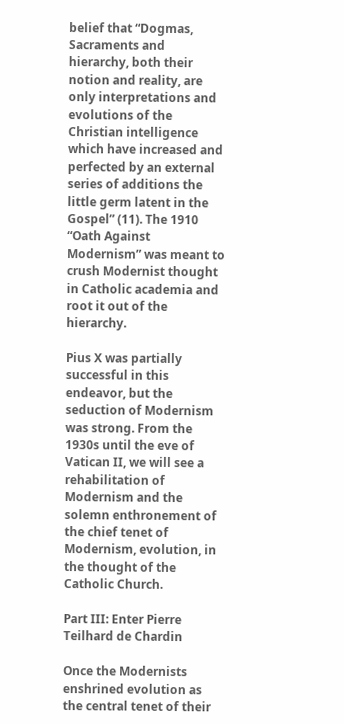belief that “Dogmas, Sacraments and hierarchy, both their notion and reality, are only interpretations and evolutions of the Christian intelligence which have increased and perfected by an external series of additions the little germ latent in the Gospel” (11). The 1910 “Oath Against Modernism” was meant to crush Modernist thought in Catholic academia and root it out of the hierarchy.

Pius X was partially successful in this endeavor, but the seduction of Modernism was strong. From the 1930s until the eve of Vatican II, we will see a rehabilitation of Modernism and the solemn enthronement of the chief tenet of Modernism, evolution, in the thought of the Catholic Church.

Part III: Enter Pierre Teilhard de Chardin

Once the Modernists enshrined evolution as the central tenet of their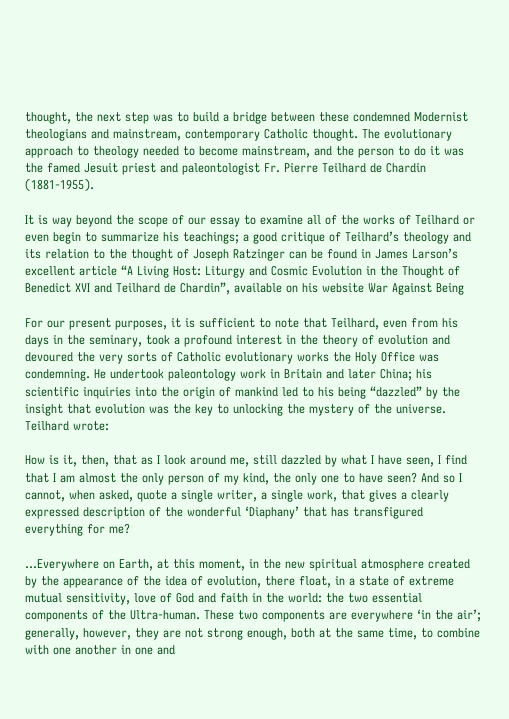thought, the next step was to build a bridge between these condemned Modernist theologians and mainstream, contemporary Catholic thought. The evolutionary approach to theology needed to become mainstream, and the person to do it was the famed Jesuit priest and paleontologist Fr. Pierre Teilhard de Chardin (1881-1955).

It is way beyond the scope of our essay to examine all of the works of Teilhard or even begin to summarize his teachings; a good critique of Teilhard’s theology and its relation to the thought of Joseph Ratzinger can be found in James Larson’s excellent article “A Living Host: Liturgy and Cosmic Evolution in the Thought of Benedict XVI and Teilhard de Chardin”, available on his website War Against Being

For our present purposes, it is sufficient to note that Teilhard, even from his days in the seminary, took a profound interest in the theory of evolution and devoured the very sorts of Catholic evolutionary works the Holy Office was condemning. He undertook paleontology work in Britain and later China; his scientific inquiries into the origin of mankind led to his being “dazzled” by the insight that evolution was the key to unlocking the mystery of the universe. Teilhard wrote:

How is it, then, that as I look around me, still dazzled by what I have seen, I find that I am almost the only person of my kind, the only one to have seen? And so I cannot, when asked, quote a single writer, a single work, that gives a clearly expressed description of the wonderful ‘Diaphany’ that has transfigured everything for me?

…Everywhere on Earth, at this moment, in the new spiritual atmosphere created by the appearance of the idea of evolution, there float, in a state of extreme mutual sensitivity, love of God and faith in the world: the two essential components of the Ultra-human. These two components are everywhere ‘in the air’; generally, however, they are not strong enough, both at the same time, to combine with one another in one and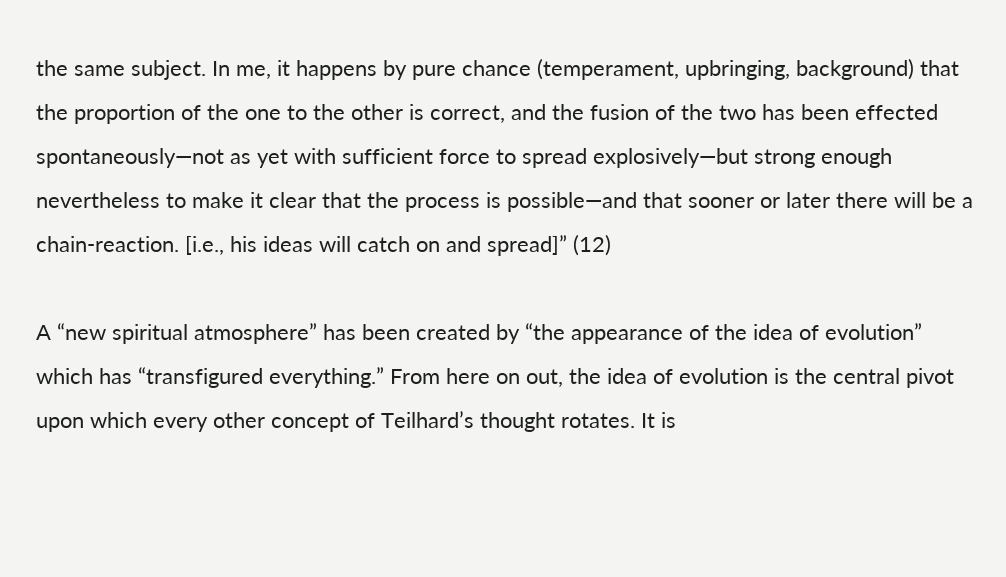the same subject. In me, it happens by pure chance (temperament, upbringing, background) that the proportion of the one to the other is correct, and the fusion of the two has been effected spontaneously—not as yet with sufficient force to spread explosively—but strong enough nevertheless to make it clear that the process is possible—and that sooner or later there will be a chain-reaction. [i.e., his ideas will catch on and spread]” (12)

A “new spiritual atmosphere” has been created by “the appearance of the idea of evolution” which has “transfigured everything.” From here on out, the idea of evolution is the central pivot upon which every other concept of Teilhard’s thought rotates. It is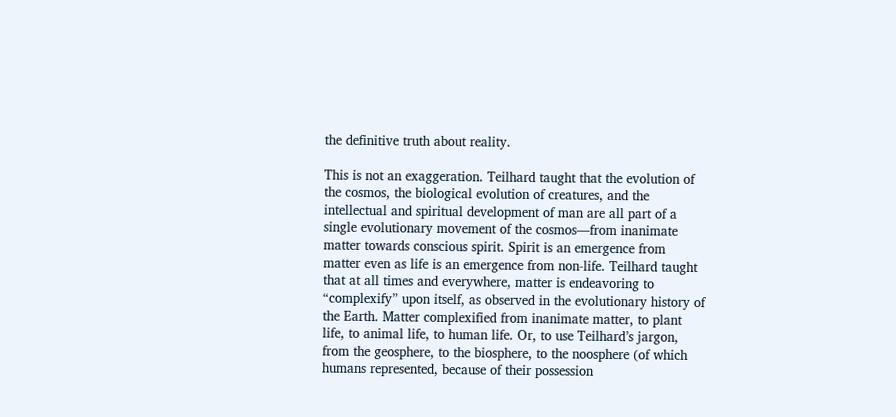the definitive truth about reality.

This is not an exaggeration. Teilhard taught that the evolution of the cosmos, the biological evolution of creatures, and the intellectual and spiritual development of man are all part of a single evolutionary movement of the cosmos—from inanimate matter towards conscious spirit. Spirit is an emergence from matter even as life is an emergence from non-life. Teilhard taught that at all times and everywhere, matter is endeavoring to “complexify” upon itself, as observed in the evolutionary history of the Earth. Matter complexified from inanimate matter, to plant life, to animal life, to human life. Or, to use Teilhard’s jargon, from the geosphere, to the biosphere, to the noosphere (of which humans represented, because of their possession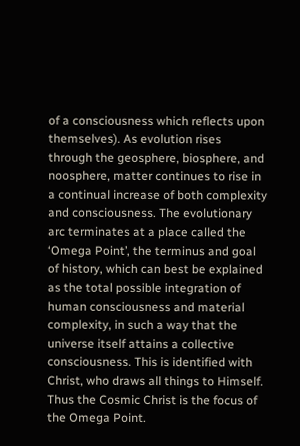of a consciousness which reflects upon themselves). As evolution rises through the geosphere, biosphere, and noosphere, matter continues to rise in a continual increase of both complexity and consciousness. The evolutionary arc terminates at a place called the ‘Omega Point’, the terminus and goal of history, which can best be explained as the total possible integration of human consciousness and material complexity, in such a way that the universe itself attains a collective consciousness. This is identified with Christ, who draws all things to Himself. Thus the Cosmic Christ is the focus of the Omega Point.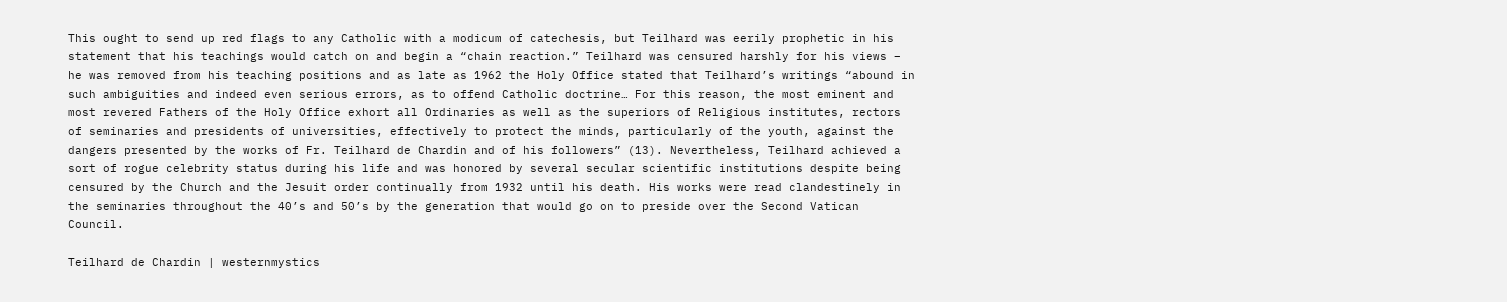This ought to send up red flags to any Catholic with a modicum of catechesis, but Teilhard was eerily prophetic in his statement that his teachings would catch on and begin a “chain reaction.” Teilhard was censured harshly for his views – he was removed from his teaching positions and as late as 1962 the Holy Office stated that Teilhard’s writings “abound in such ambiguities and indeed even serious errors, as to offend Catholic doctrine… For this reason, the most eminent and most revered Fathers of the Holy Office exhort all Ordinaries as well as the superiors of Religious institutes, rectors of seminaries and presidents of universities, effectively to protect the minds, particularly of the youth, against the dangers presented by the works of Fr. Teilhard de Chardin and of his followers” (13). Nevertheless, Teilhard achieved a sort of rogue celebrity status during his life and was honored by several secular scientific institutions despite being censured by the Church and the Jesuit order continually from 1932 until his death. His works were read clandestinely in the seminaries throughout the 40’s and 50’s by the generation that would go on to preside over the Second Vatican Council.

Teilhard de Chardin | westernmystics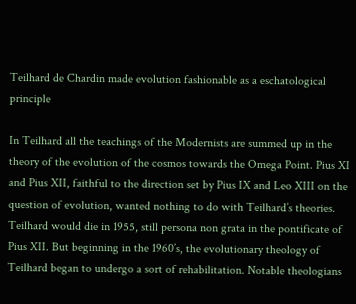Teilhard de Chardin made evolution fashionable as a eschatological principle

In Teilhard all the teachings of the Modernists are summed up in the theory of the evolution of the cosmos towards the Omega Point. Pius XI and Pius XII, faithful to the direction set by Pius IX and Leo XIII on the question of evolution, wanted nothing to do with Teilhard’s theories. Teilhard would die in 1955, still persona non grata in the pontificate of Pius XII. But beginning in the 1960’s, the evolutionary theology of Teilhard began to undergo a sort of rehabilitation. Notable theologians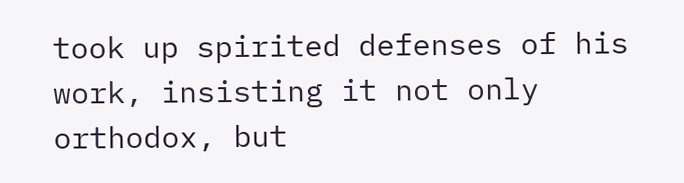took up spirited defenses of his work, insisting it not only orthodox, but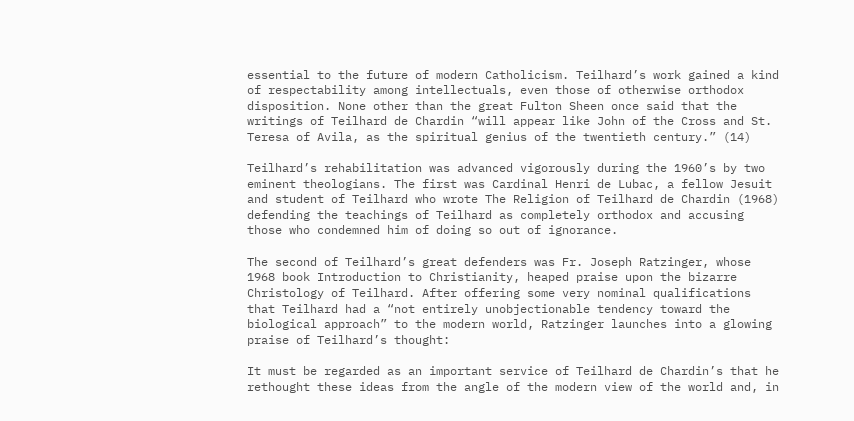essential to the future of modern Catholicism. Teilhard’s work gained a kind of respectability among intellectuals, even those of otherwise orthodox disposition. None other than the great Fulton Sheen once said that the writings of Teilhard de Chardin “will appear like John of the Cross and St. Teresa of Avila, as the spiritual genius of the twentieth century.” (14)

Teilhard’s rehabilitation was advanced vigorously during the 1960’s by two eminent theologians. The first was Cardinal Henri de Lubac, a fellow Jesuit and student of Teilhard who wrote The Religion of Teilhard de Chardin (1968) defending the teachings of Teilhard as completely orthodox and accusing those who condemned him of doing so out of ignorance.

The second of Teilhard’s great defenders was Fr. Joseph Ratzinger, whose 1968 book Introduction to Christianity, heaped praise upon the bizarre Christology of Teilhard. After offering some very nominal qualifications that Teilhard had a “not entirely unobjectionable tendency toward the biological approach” to the modern world, Ratzinger launches into a glowing praise of Teilhard’s thought:

It must be regarded as an important service of Teilhard de Chardin’s that he rethought these ideas from the angle of the modern view of the world and, in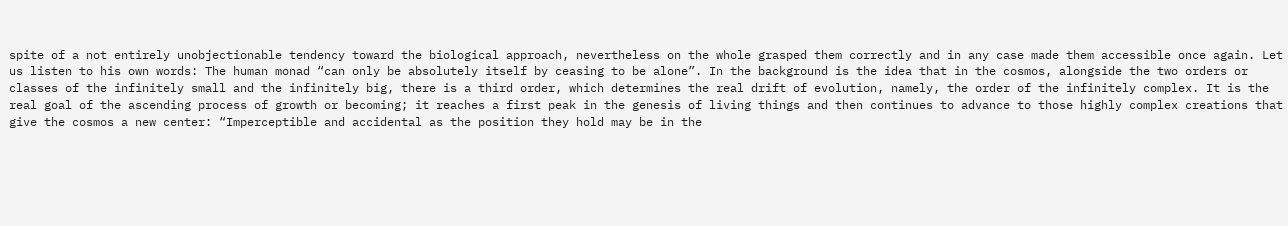spite of a not entirely unobjectionable tendency toward the biological approach, nevertheless on the whole grasped them correctly and in any case made them accessible once again. Let us listen to his own words: The human monad “can only be absolutely itself by ceasing to be alone”. In the background is the idea that in the cosmos, alongside the two orders or classes of the infinitely small and the infinitely big, there is a third order, which determines the real drift of evolution, namely, the order of the infinitely complex. It is the real goal of the ascending process of growth or becoming; it reaches a first peak in the genesis of living things and then continues to advance to those highly complex creations that give the cosmos a new center: “Imperceptible and accidental as the position they hold may be in the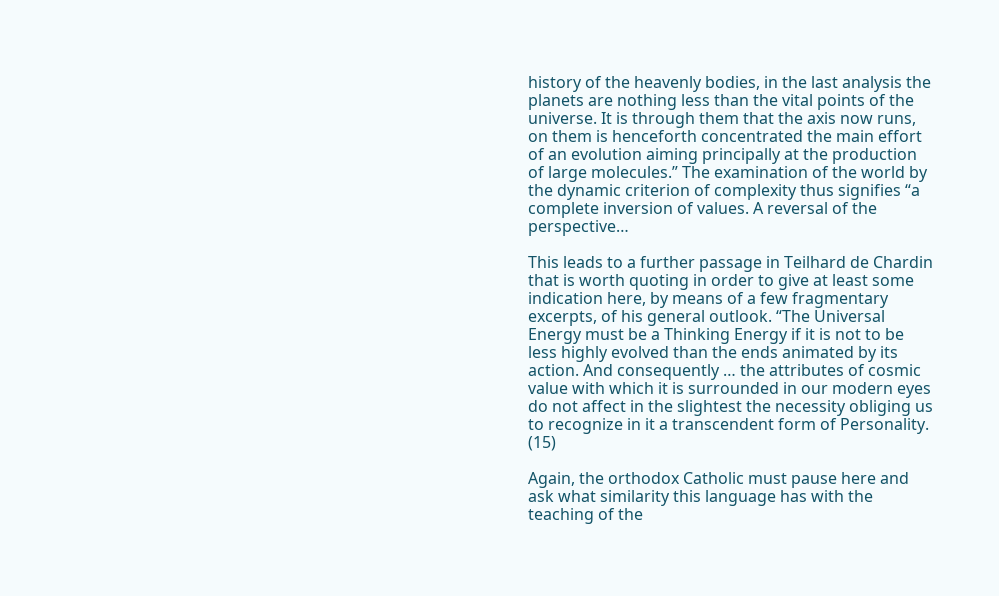history of the heavenly bodies, in the last analysis the planets are nothing less than the vital points of the universe. It is through them that the axis now runs, on them is henceforth concentrated the main effort of an evolution aiming principally at the production of large molecules.” The examination of the world by the dynamic criterion of complexity thus signifies “a complete inversion of values. A reversal of the perspective…

This leads to a further passage in Teilhard de Chardin that is worth quoting in order to give at least some indication here, by means of a few fragmentary excerpts, of his general outlook. “The Universal Energy must be a Thinking Energy if it is not to be less highly evolved than the ends animated by its action. And consequently … the attributes of cosmic value with which it is surrounded in our modern eyes do not affect in the slightest the necessity obliging us to recognize in it a transcendent form of Personality. (15)

Again, the orthodox Catholic must pause here and ask what similarity this language has with the teaching of the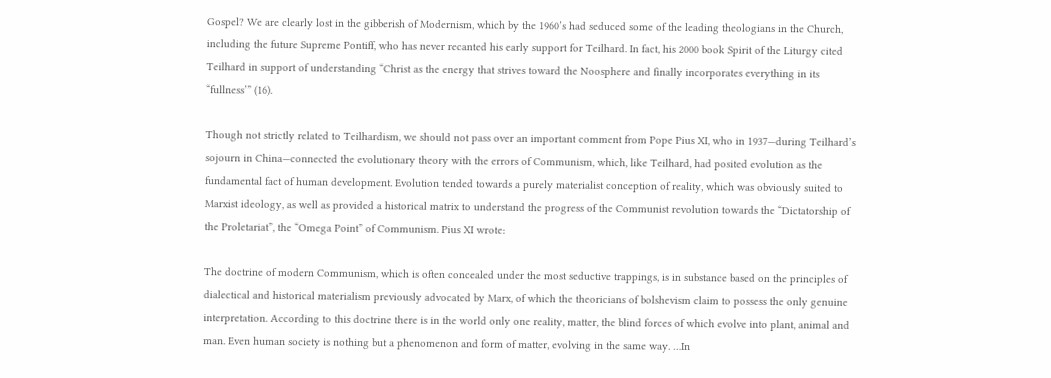Gospel? We are clearly lost in the gibberish of Modernism, which by the 1960’s had seduced some of the leading theologians in the Church, including the future Supreme Pontiff, who has never recanted his early support for Teilhard. In fact, his 2000 book Spirit of the Liturgy cited Teilhard in support of understanding “Christ as the energy that strives toward the Noosphere and finally incorporates everything in its “fullness’” (16).

Though not strictly related to Teilhardism, we should not pass over an important comment from Pope Pius XI, who in 1937—during Teilhard’s sojourn in China—connected the evolutionary theory with the errors of Communism, which, like Teilhard, had posited evolution as the fundamental fact of human development. Evolution tended towards a purely materialist conception of reality, which was obviously suited to Marxist ideology, as well as provided a historical matrix to understand the progress of the Communist revolution towards the “Dictatorship of the Proletariat”, the “Omega Point” of Communism. Pius XI wrote:

The doctrine of modern Communism, which is often concealed under the most seductive trappings, is in substance based on the principles of dialectical and historical materialism previously advocated by Marx, of which the theoricians of bolshevism claim to possess the only genuine interpretation. According to this doctrine there is in the world only one reality, matter, the blind forces of which evolve into plant, animal and man. Even human society is nothing but a phenomenon and form of matter, evolving in the same way. …In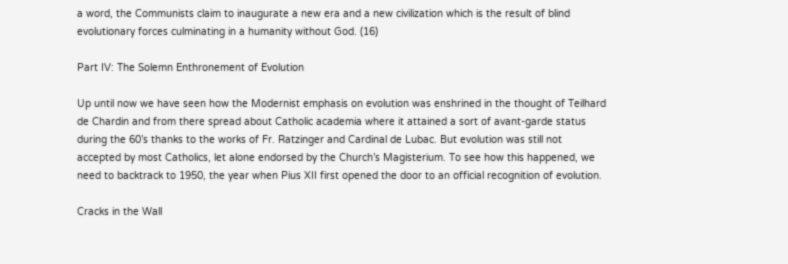a word, the Communists claim to inaugurate a new era and a new civilization which is the result of blind evolutionary forces culminating in a humanity without God. (16)

Part IV: The Solemn Enthronement of Evolution

Up until now we have seen how the Modernist emphasis on evolution was enshrined in the thought of Teilhard de Chardin and from there spread about Catholic academia where it attained a sort of avant-garde status during the 60’s thanks to the works of Fr. Ratzinger and Cardinal de Lubac. But evolution was still not accepted by most Catholics, let alone endorsed by the Church’s Magisterium. To see how this happened, we need to backtrack to 1950, the year when Pius XII first opened the door to an official recognition of evolution.

Cracks in the Wall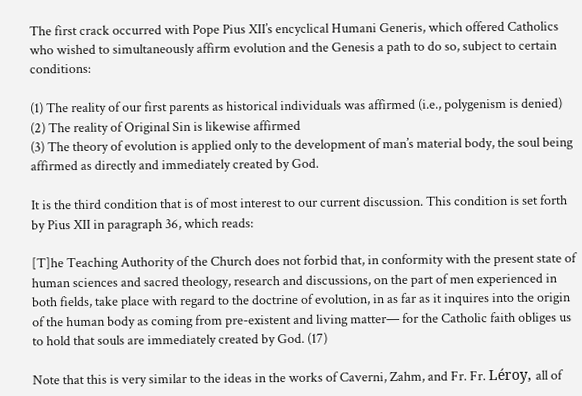The first crack occurred with Pope Pius XII’s encyclical Humani Generis, which offered Catholics who wished to simultaneously affirm evolution and the Genesis a path to do so, subject to certain conditions:

(1) The reality of our first parents as historical individuals was affirmed (i.e., polygenism is denied)
(2) The reality of Original Sin is likewise affirmed
(3) The theory of evolution is applied only to the development of man’s material body, the soul being affirmed as directly and immediately created by God.

It is the third condition that is of most interest to our current discussion. This condition is set forth by Pius XII in paragraph 36, which reads:

[T]he Teaching Authority of the Church does not forbid that, in conformity with the present state of human sciences and sacred theology, research and discussions, on the part of men experienced in both fields, take place with regard to the doctrine of evolution, in as far as it inquires into the origin of the human body as coming from pre-existent and living matter— for the Catholic faith obliges us to hold that souls are immediately created by God. (17)

Note that this is very similar to the ideas in the works of Caverni, Zahm, and Fr. Fr. Léroy, all of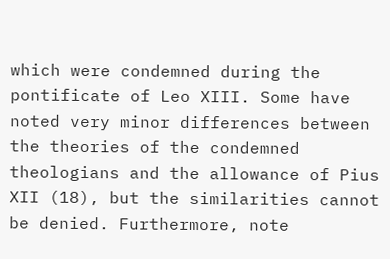which were condemned during the pontificate of Leo XIII. Some have noted very minor differences between the theories of the condemned theologians and the allowance of Pius XII (18), but the similarities cannot be denied. Furthermore, note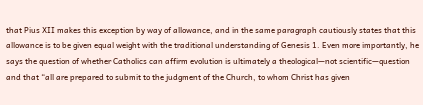that Pius XII makes this exception by way of allowance, and in the same paragraph cautiously states that this allowance is to be given equal weight with the traditional understanding of Genesis 1. Even more importantly, he says the question of whether Catholics can affirm evolution is ultimately a theological—not scientific—question and that “all are prepared to submit to the judgment of the Church, to whom Christ has given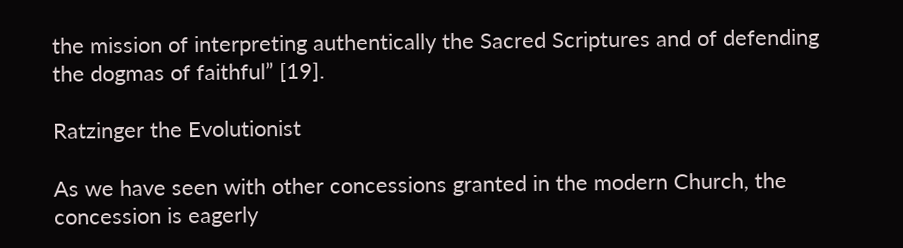the mission of interpreting authentically the Sacred Scriptures and of defending the dogmas of faithful” [19].

Ratzinger the Evolutionist

As we have seen with other concessions granted in the modern Church, the concession is eagerly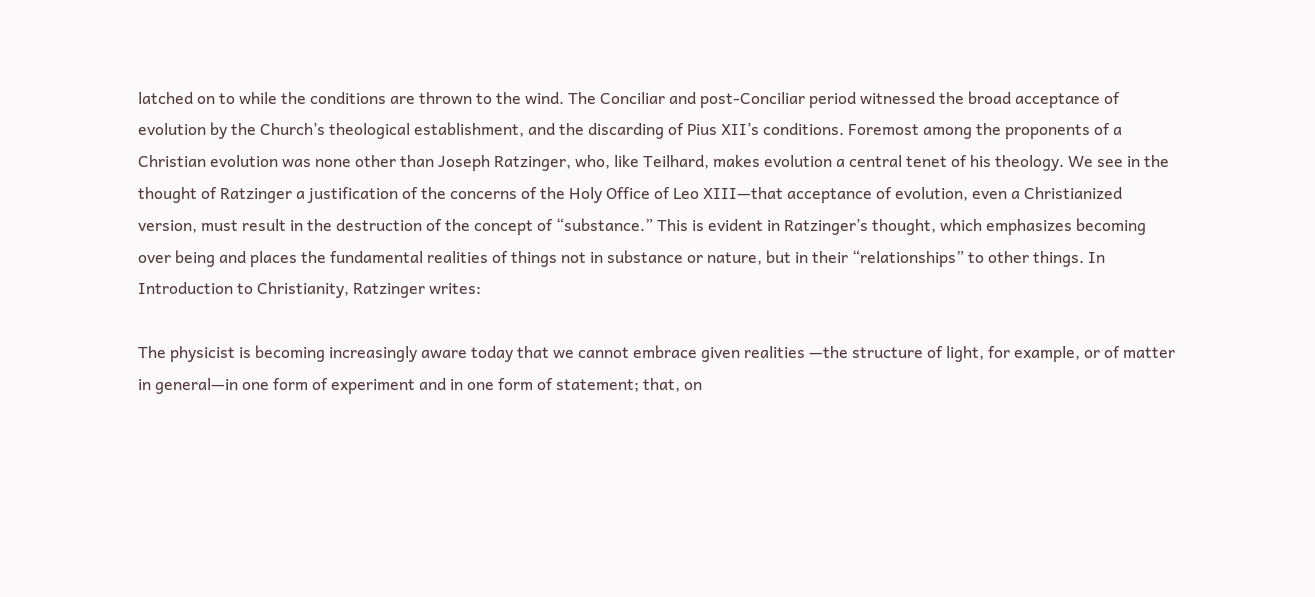latched on to while the conditions are thrown to the wind. The Conciliar and post-Conciliar period witnessed the broad acceptance of evolution by the Church’s theological establishment, and the discarding of Pius XII’s conditions. Foremost among the proponents of a Christian evolution was none other than Joseph Ratzinger, who, like Teilhard, makes evolution a central tenet of his theology. We see in the thought of Ratzinger a justification of the concerns of the Holy Office of Leo XIII—that acceptance of evolution, even a Christianized version, must result in the destruction of the concept of “substance.” This is evident in Ratzinger’s thought, which emphasizes becoming over being and places the fundamental realities of things not in substance or nature, but in their “relationships” to other things. In Introduction to Christianity, Ratzinger writes:

The physicist is becoming increasingly aware today that we cannot embrace given realities —the structure of light, for example, or of matter in general—in one form of experiment and in one form of statement; that, on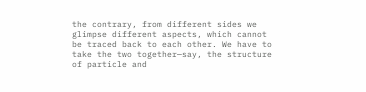the contrary, from different sides we glimpse different aspects, which cannot be traced back to each other. We have to take the two together—say, the structure of particle and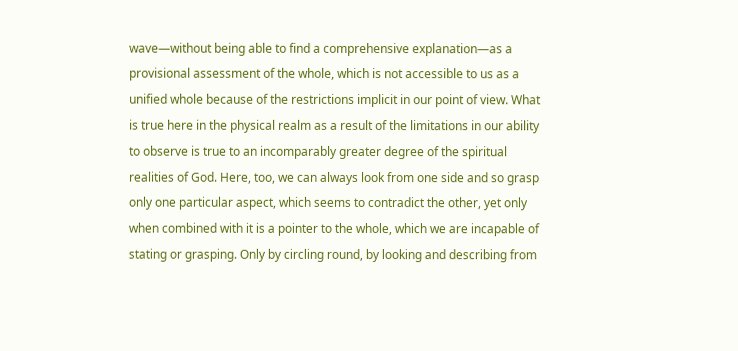wave—without being able to find a comprehensive explanation—as a provisional assessment of the whole, which is not accessible to us as a unified whole because of the restrictions implicit in our point of view. What is true here in the physical realm as a result of the limitations in our ability to observe is true to an incomparably greater degree of the spiritual realities of God. Here, too, we can always look from one side and so grasp only one particular aspect, which seems to contradict the other, yet only when combined with it is a pointer to the whole, which we are incapable of stating or grasping. Only by circling round, by looking and describing from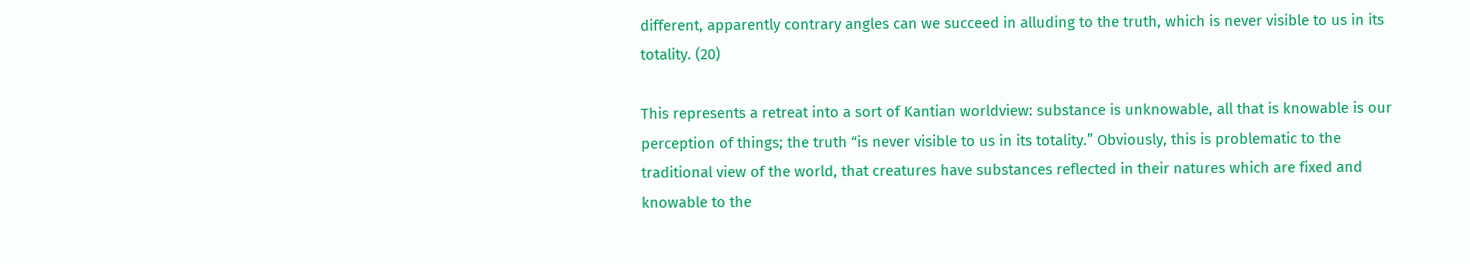different, apparently contrary angles can we succeed in alluding to the truth, which is never visible to us in its totality. (20)

This represents a retreat into a sort of Kantian worldview: substance is unknowable, all that is knowable is our perception of things; the truth “is never visible to us in its totality.” Obviously, this is problematic to the traditional view of the world, that creatures have substances reflected in their natures which are fixed and knowable to the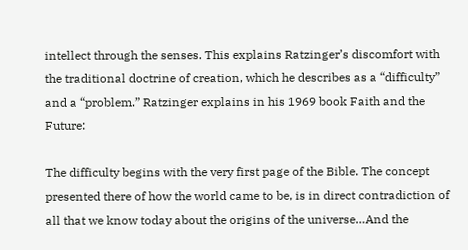intellect through the senses. This explains Ratzinger’s discomfort with the traditional doctrine of creation, which he describes as a “difficulty” and a “problem.” Ratzinger explains in his 1969 book Faith and the Future:

The difficulty begins with the very first page of the Bible. The concept presented there of how the world came to be, is in direct contradiction of all that we know today about the origins of the universe…And the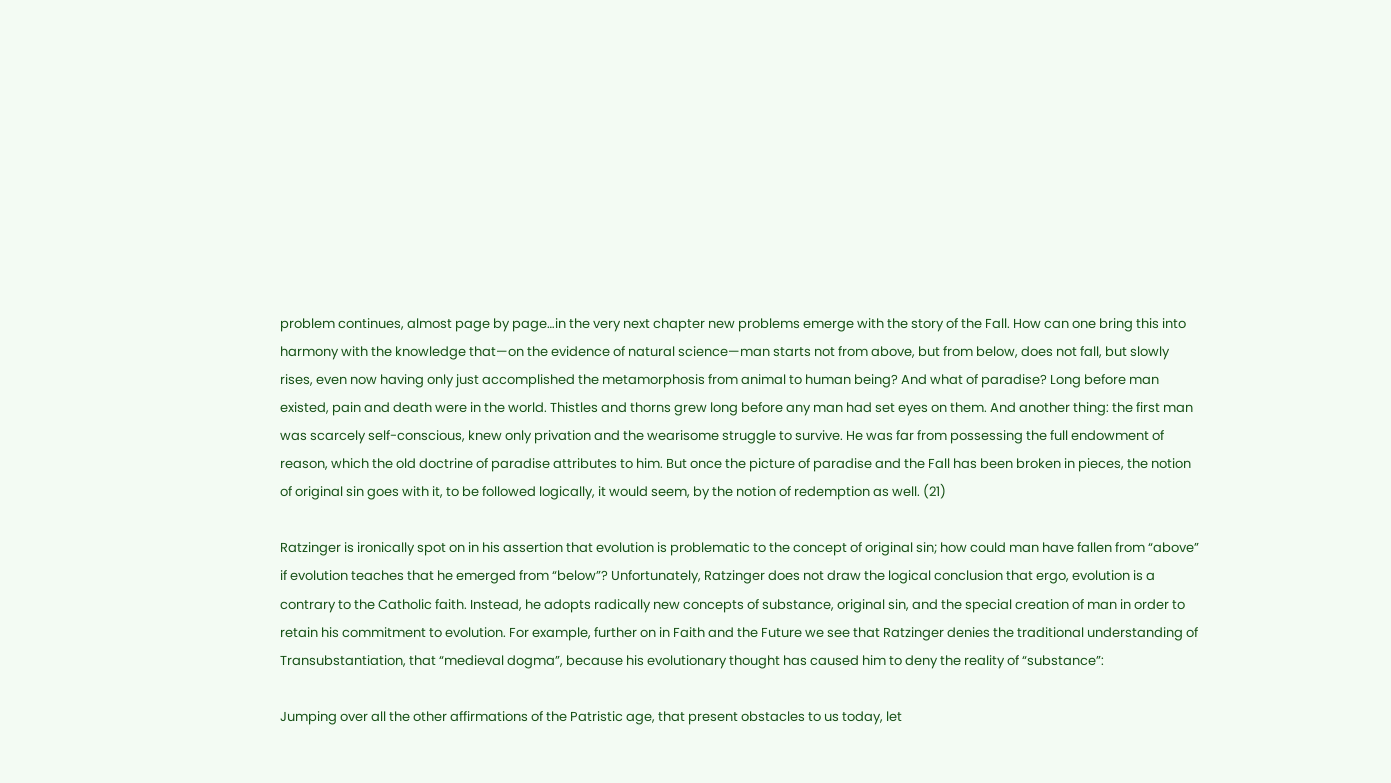problem continues, almost page by page…in the very next chapter new problems emerge with the story of the Fall. How can one bring this into harmony with the knowledge that—on the evidence of natural science—man starts not from above, but from below, does not fall, but slowly rises, even now having only just accomplished the metamorphosis from animal to human being? And what of paradise? Long before man existed, pain and death were in the world. Thistles and thorns grew long before any man had set eyes on them. And another thing: the first man was scarcely self-conscious, knew only privation and the wearisome struggle to survive. He was far from possessing the full endowment of reason, which the old doctrine of paradise attributes to him. But once the picture of paradise and the Fall has been broken in pieces, the notion of original sin goes with it, to be followed logically, it would seem, by the notion of redemption as well. (21)

Ratzinger is ironically spot on in his assertion that evolution is problematic to the concept of original sin; how could man have fallen from “above” if evolution teaches that he emerged from “below”? Unfortunately, Ratzinger does not draw the logical conclusion that ergo, evolution is a contrary to the Catholic faith. Instead, he adopts radically new concepts of substance, original sin, and the special creation of man in order to retain his commitment to evolution. For example, further on in Faith and the Future we see that Ratzinger denies the traditional understanding of Transubstantiation, that “medieval dogma”, because his evolutionary thought has caused him to deny the reality of “substance”:

Jumping over all the other affirmations of the Patristic age, that present obstacles to us today, let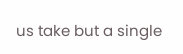us take but a single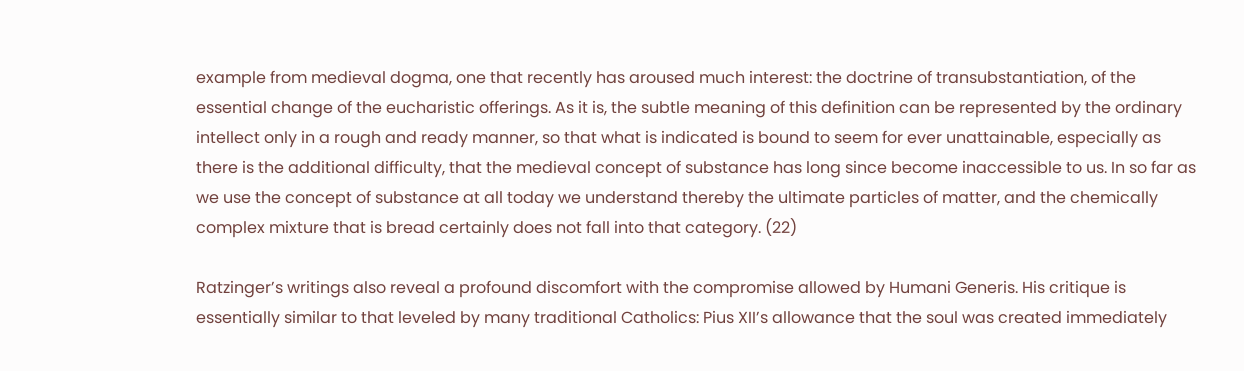example from medieval dogma, one that recently has aroused much interest: the doctrine of transubstantiation, of the essential change of the eucharistic offerings. As it is, the subtle meaning of this definition can be represented by the ordinary intellect only in a rough and ready manner, so that what is indicated is bound to seem for ever unattainable, especially as there is the additional difficulty, that the medieval concept of substance has long since become inaccessible to us. In so far as we use the concept of substance at all today we understand thereby the ultimate particles of matter, and the chemically complex mixture that is bread certainly does not fall into that category. (22)

Ratzinger’s writings also reveal a profound discomfort with the compromise allowed by Humani Generis. His critique is essentially similar to that leveled by many traditional Catholics: Pius XII’s allowance that the soul was created immediately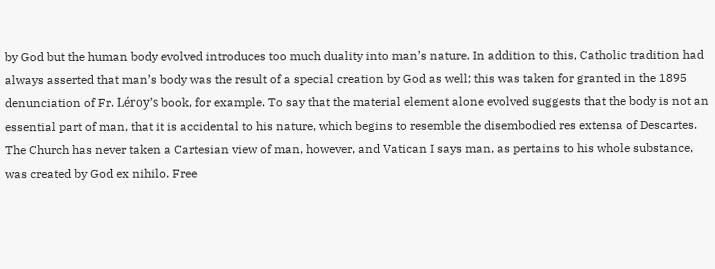by God but the human body evolved introduces too much duality into man’s nature. In addition to this, Catholic tradition had always asserted that man’s body was the result of a special creation by God as well; this was taken for granted in the 1895 denunciation of Fr. Léroy’s book, for example. To say that the material element alone evolved suggests that the body is not an essential part of man, that it is accidental to his nature, which begins to resemble the disembodied res extensa of Descartes. The Church has never taken a Cartesian view of man, however, and Vatican I says man, as pertains to his whole substance, was created by God ex nihilo. Free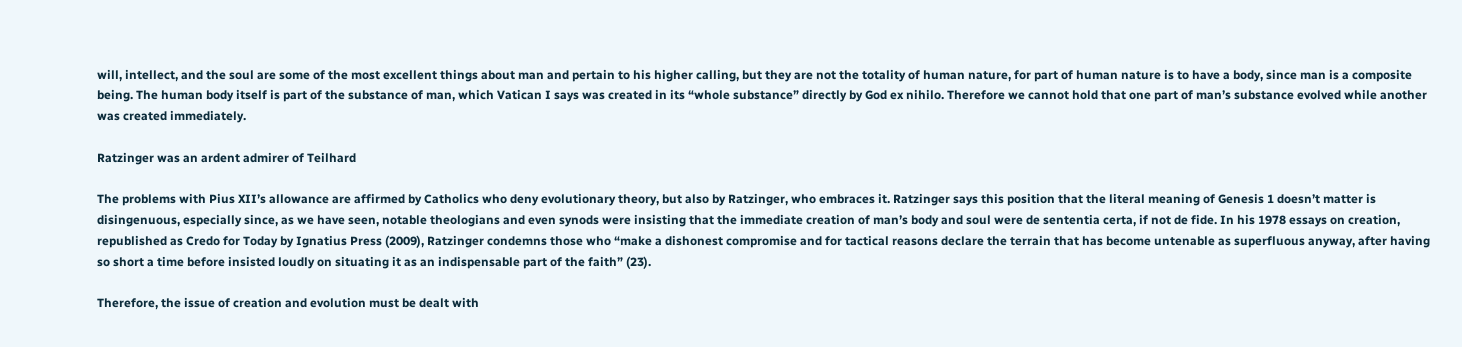will, intellect, and the soul are some of the most excellent things about man and pertain to his higher calling, but they are not the totality of human nature, for part of human nature is to have a body, since man is a composite being. The human body itself is part of the substance of man, which Vatican I says was created in its “whole substance” directly by God ex nihilo. Therefore we cannot hold that one part of man’s substance evolved while another was created immediately.

Ratzinger was an ardent admirer of Teilhard

The problems with Pius XII’s allowance are affirmed by Catholics who deny evolutionary theory, but also by Ratzinger, who embraces it. Ratzinger says this position that the literal meaning of Genesis 1 doesn’t matter is disingenuous, especially since, as we have seen, notable theologians and even synods were insisting that the immediate creation of man’s body and soul were de sententia certa, if not de fide. In his 1978 essays on creation, republished as Credo for Today by Ignatius Press (2009), Ratzinger condemns those who “make a dishonest compromise and for tactical reasons declare the terrain that has become untenable as superfluous anyway, after having so short a time before insisted loudly on situating it as an indispensable part of the faith” (23).

Therefore, the issue of creation and evolution must be dealt with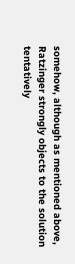somehow, although as mentioned above, Ratzinger strongly objects to the solution tentatively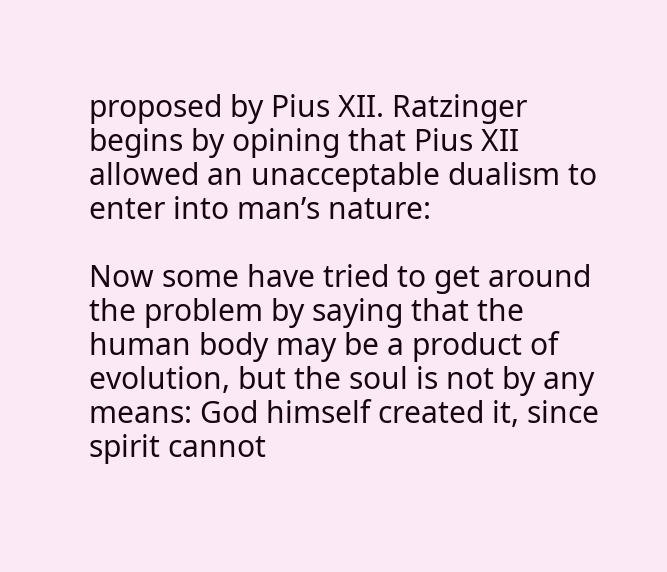proposed by Pius XII. Ratzinger begins by opining that Pius XII allowed an unacceptable dualism to enter into man’s nature:

Now some have tried to get around the problem by saying that the human body may be a product of evolution, but the soul is not by any means: God himself created it, since spirit cannot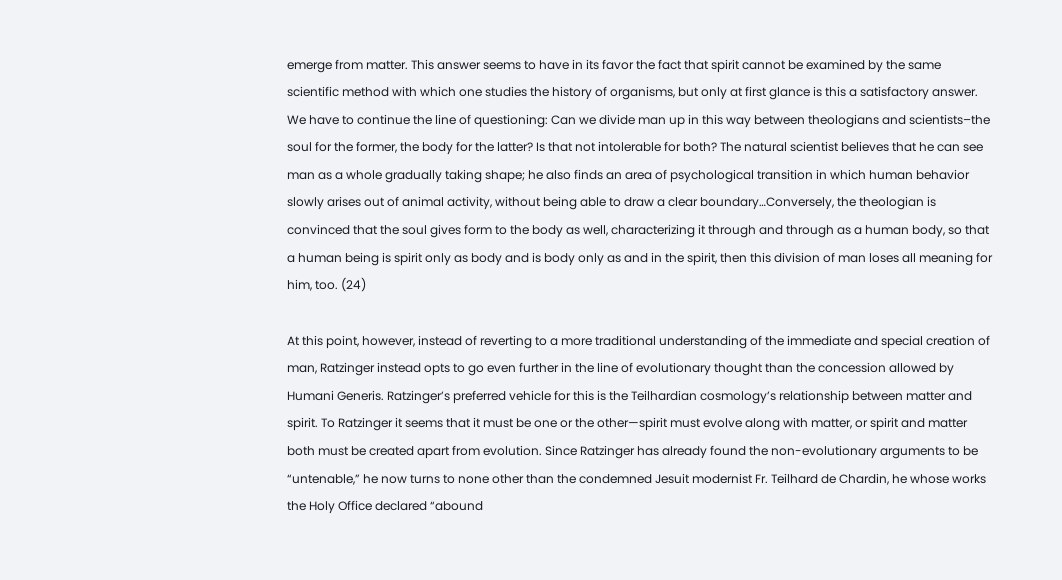emerge from matter. This answer seems to have in its favor the fact that spirit cannot be examined by the same scientific method with which one studies the history of organisms, but only at first glance is this a satisfactory answer. We have to continue the line of questioning: Can we divide man up in this way between theologians and scientists–the soul for the former, the body for the latter? Is that not intolerable for both? The natural scientist believes that he can see man as a whole gradually taking shape; he also finds an area of psychological transition in which human behavior slowly arises out of animal activity, without being able to draw a clear boundary…Conversely, the theologian is convinced that the soul gives form to the body as well, characterizing it through and through as a human body, so that a human being is spirit only as body and is body only as and in the spirit, then this division of man loses all meaning for him, too. (24)

At this point, however, instead of reverting to a more traditional understanding of the immediate and special creation of man, Ratzinger instead opts to go even further in the line of evolutionary thought than the concession allowed by Humani Generis. Ratzinger’s preferred vehicle for this is the Teilhardian cosmology’s relationship between matter and spirit. To Ratzinger it seems that it must be one or the other—spirit must evolve along with matter, or spirit and matter both must be created apart from evolution. Since Ratzinger has already found the non-evolutionary arguments to be “untenable,” he now turns to none other than the condemned Jesuit modernist Fr. Teilhard de Chardin, he whose works the Holy Office declared “abound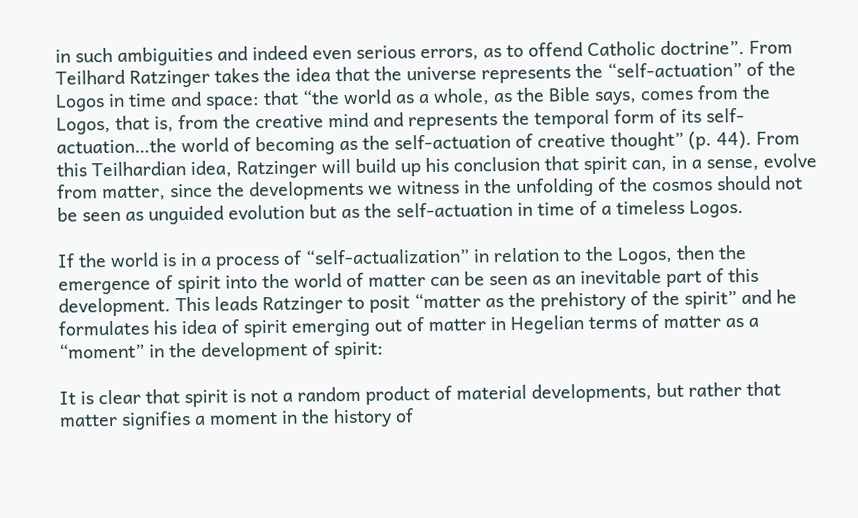in such ambiguities and indeed even serious errors, as to offend Catholic doctrine”. From Teilhard Ratzinger takes the idea that the universe represents the “self-actuation” of the Logos in time and space: that “the world as a whole, as the Bible says, comes from the Logos, that is, from the creative mind and represents the temporal form of its self-actuation…the world of becoming as the self-actuation of creative thought” (p. 44). From this Teilhardian idea, Ratzinger will build up his conclusion that spirit can, in a sense, evolve from matter, since the developments we witness in the unfolding of the cosmos should not be seen as unguided evolution but as the self-actuation in time of a timeless Logos.

If the world is in a process of “self-actualization” in relation to the Logos, then the emergence of spirit into the world of matter can be seen as an inevitable part of this development. This leads Ratzinger to posit “matter as the prehistory of the spirit” and he formulates his idea of spirit emerging out of matter in Hegelian terms of matter as a “moment” in the development of spirit:

It is clear that spirit is not a random product of material developments, but rather that matter signifies a moment in the history of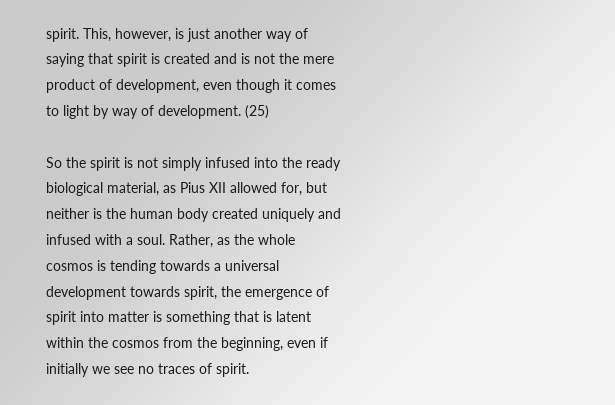spirit. This, however, is just another way of saying that spirit is created and is not the mere product of development, even though it comes to light by way of development. (25)

So the spirit is not simply infused into the ready biological material, as Pius XII allowed for, but neither is the human body created uniquely and infused with a soul. Rather, as the whole cosmos is tending towards a universal development towards spirit, the emergence of spirit into matter is something that is latent within the cosmos from the beginning, even if initially we see no traces of spirit.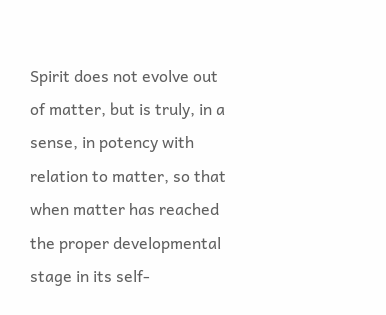Spirit does not evolve out of matter, but is truly, in a sense, in potency with relation to matter, so that when matter has reached the proper developmental stage in its self-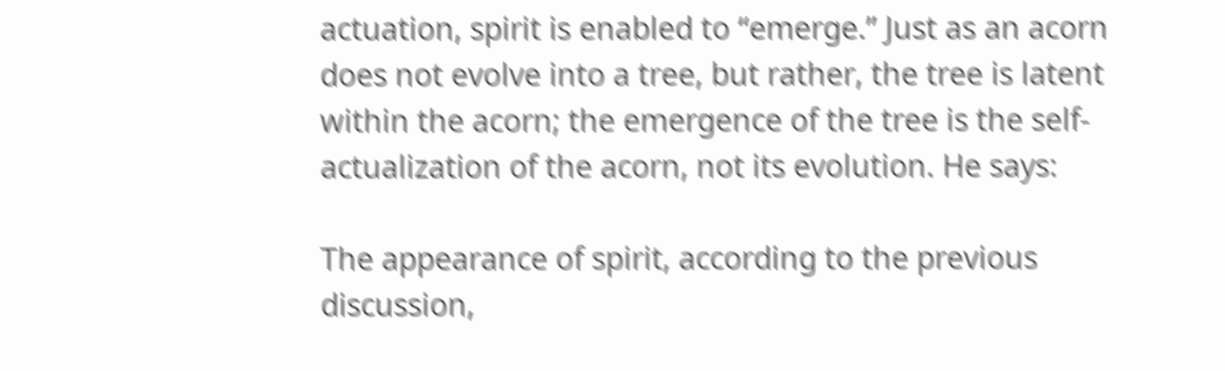actuation, spirit is enabled to “emerge.” Just as an acorn does not evolve into a tree, but rather, the tree is latent within the acorn; the emergence of the tree is the self-actualization of the acorn, not its evolution. He says:

The appearance of spirit, according to the previous discussion,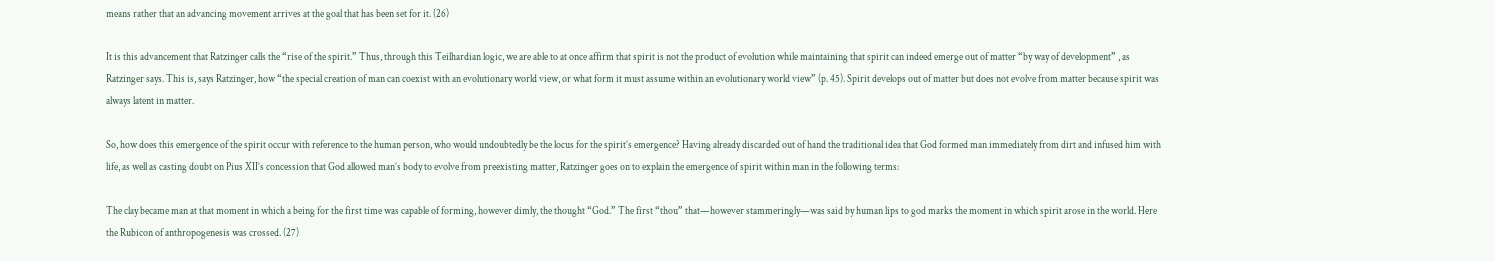means rather that an advancing movement arrives at the goal that has been set for it. (26)

It is this advancement that Ratzinger calls the “rise of the spirit.” Thus, through this Teilhardian logic, we are able to at once affirm that spirit is not the product of evolution while maintaining that spirit can indeed emerge out of matter “by way of development” , as Ratzinger says. This is, says Ratzinger, how “the special creation of man can coexist with an evolutionary world view, or what form it must assume within an evolutionary world view” (p. 45). Spirit develops out of matter but does not evolve from matter because spirit was always latent in matter.

So, how does this emergence of the spirit occur with reference to the human person, who would undoubtedly be the locus for the spirit’s emergence? Having already discarded out of hand the traditional idea that God formed man immediately from dirt and infused him with life, as well as casting doubt on Pius XII’s concession that God allowed man’s body to evolve from preexisting matter, Ratzinger goes on to explain the emergence of spirit within man in the following terms:

The clay became man at that moment in which a being for the first time was capable of forming, however dimly, the thought “God.” The first “thou” that—however stammeringly—was said by human lips to god marks the moment in which spirit arose in the world. Here the Rubicon of anthropogenesis was crossed. (27)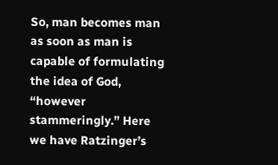So, man becomes man as soon as man is capable of formulating the idea of God, “however stammeringly.” Here we have Ratzinger’s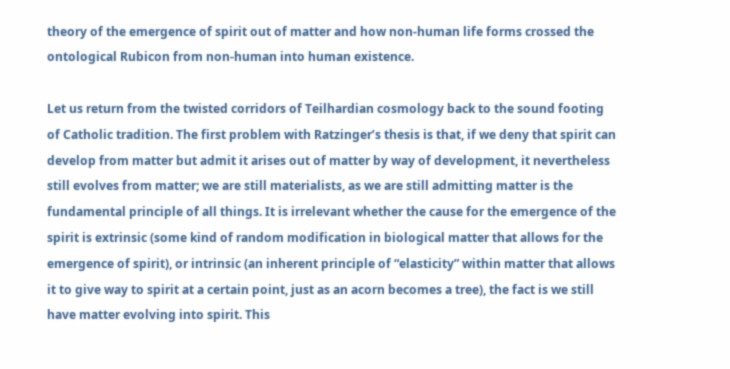theory of the emergence of spirit out of matter and how non-human life forms crossed the ontological Rubicon from non-human into human existence.

Let us return from the twisted corridors of Teilhardian cosmology back to the sound footing of Catholic tradition. The first problem with Ratzinger’s thesis is that, if we deny that spirit can develop from matter but admit it arises out of matter by way of development, it nevertheless still evolves from matter; we are still materialists, as we are still admitting matter is the fundamental principle of all things. It is irrelevant whether the cause for the emergence of the spirit is extrinsic (some kind of random modification in biological matter that allows for the emergence of spirit), or intrinsic (an inherent principle of “elasticity” within matter that allows it to give way to spirit at a certain point, just as an acorn becomes a tree), the fact is we still have matter evolving into spirit. This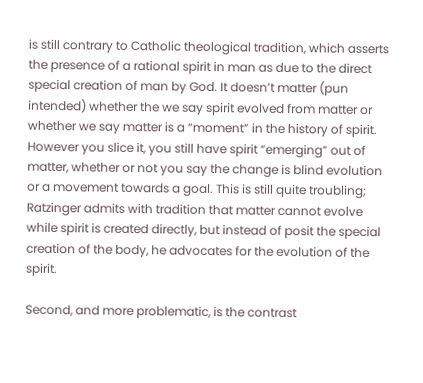is still contrary to Catholic theological tradition, which asserts the presence of a rational spirit in man as due to the direct special creation of man by God. It doesn’t matter (pun intended) whether the we say spirit evolved from matter or whether we say matter is a “moment” in the history of spirit. However you slice it, you still have spirit “emerging” out of matter, whether or not you say the change is blind evolution or a movement towards a goal. This is still quite troubling; Ratzinger admits with tradition that matter cannot evolve while spirit is created directly, but instead of posit the special creation of the body, he advocates for the evolution of the spirit.

Second, and more problematic, is the contrast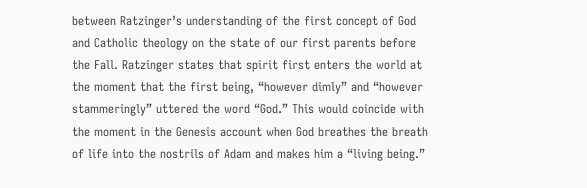between Ratzinger’s understanding of the first concept of God and Catholic theology on the state of our first parents before the Fall. Ratzinger states that spirit first enters the world at the moment that the first being, “however dimly” and “however stammeringly” uttered the word “God.” This would coincide with the moment in the Genesis account when God breathes the breath of life into the nostrils of Adam and makes him a “living being.”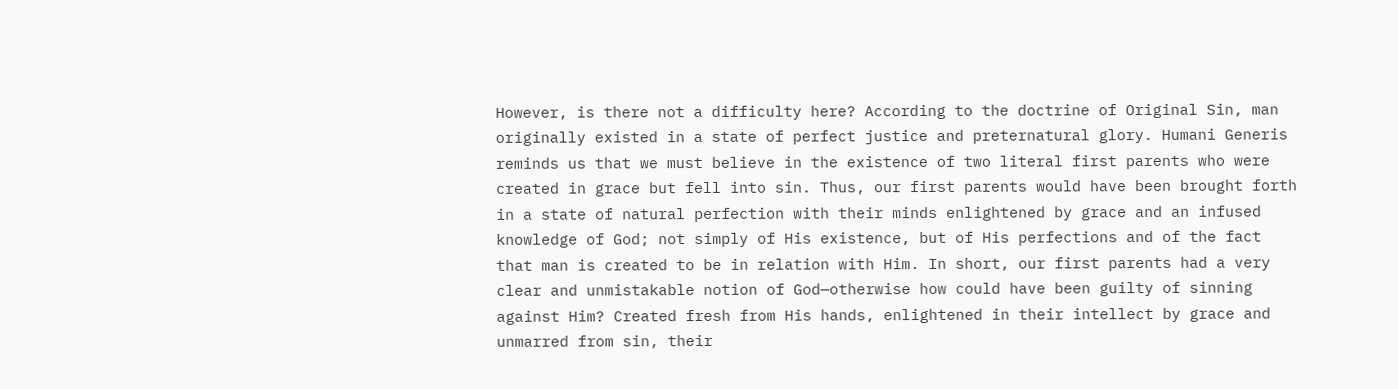However, is there not a difficulty here? According to the doctrine of Original Sin, man originally existed in a state of perfect justice and preternatural glory. Humani Generis reminds us that we must believe in the existence of two literal first parents who were created in grace but fell into sin. Thus, our first parents would have been brought forth in a state of natural perfection with their minds enlightened by grace and an infused knowledge of God; not simply of His existence, but of His perfections and of the fact that man is created to be in relation with Him. In short, our first parents had a very clear and unmistakable notion of God—otherwise how could have been guilty of sinning against Him? Created fresh from His hands, enlightened in their intellect by grace and unmarred from sin, their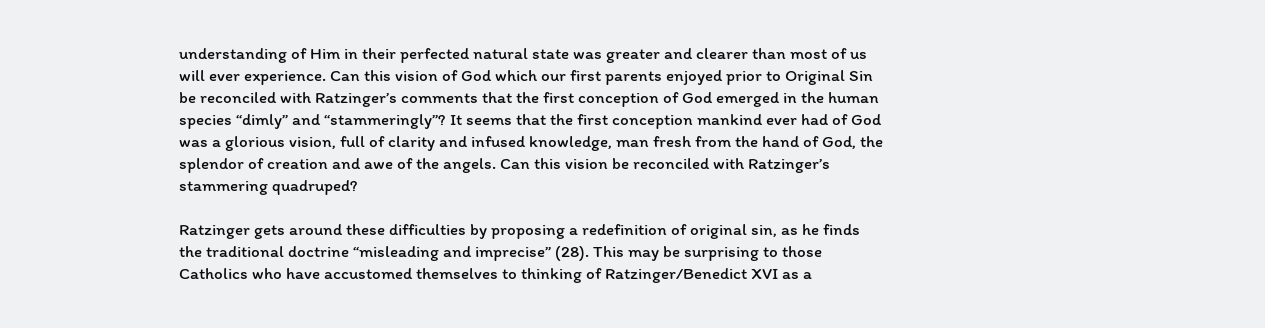understanding of Him in their perfected natural state was greater and clearer than most of us will ever experience. Can this vision of God which our first parents enjoyed prior to Original Sin be reconciled with Ratzinger’s comments that the first conception of God emerged in the human species “dimly” and “stammeringly”? It seems that the first conception mankind ever had of God was a glorious vision, full of clarity and infused knowledge, man fresh from the hand of God, the splendor of creation and awe of the angels. Can this vision be reconciled with Ratzinger’s stammering quadruped?

Ratzinger gets around these difficulties by proposing a redefinition of original sin, as he finds the traditional doctrine “misleading and imprecise” (28). This may be surprising to those Catholics who have accustomed themselves to thinking of Ratzinger/Benedict XVI as a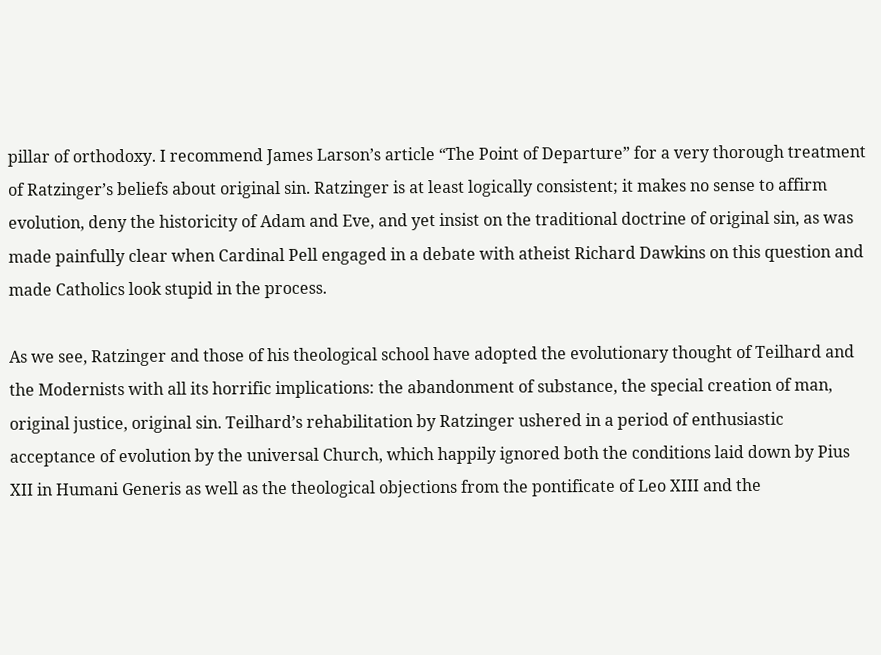pillar of orthodoxy. I recommend James Larson’s article “The Point of Departure” for a very thorough treatment of Ratzinger’s beliefs about original sin. Ratzinger is at least logically consistent; it makes no sense to affirm evolution, deny the historicity of Adam and Eve, and yet insist on the traditional doctrine of original sin, as was made painfully clear when Cardinal Pell engaged in a debate with atheist Richard Dawkins on this question and made Catholics look stupid in the process.

As we see, Ratzinger and those of his theological school have adopted the evolutionary thought of Teilhard and the Modernists with all its horrific implications: the abandonment of substance, the special creation of man, original justice, original sin. Teilhard’s rehabilitation by Ratzinger ushered in a period of enthusiastic acceptance of evolution by the universal Church, which happily ignored both the conditions laid down by Pius XII in Humani Generis as well as the theological objections from the pontificate of Leo XIII and the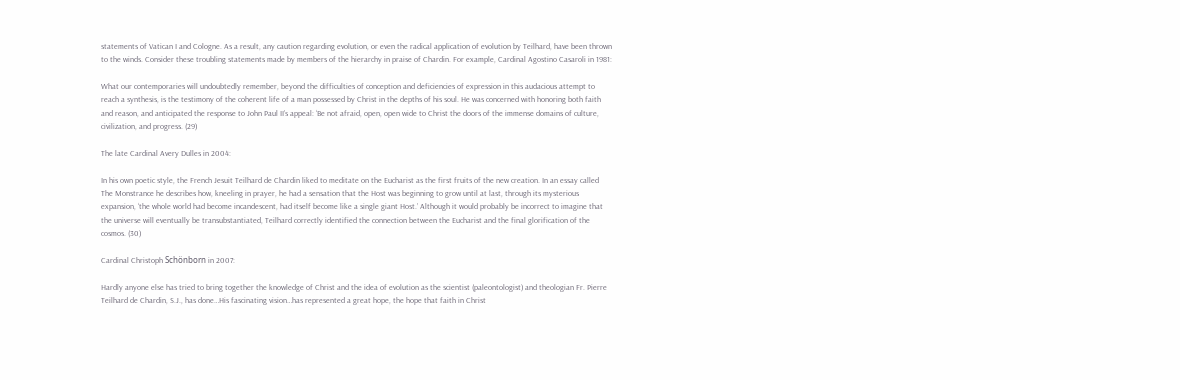statements of Vatican I and Cologne. As a result, any caution regarding evolution, or even the radical application of evolution by Teilhard, have been thrown to the winds. Consider these troubling statements made by members of the hierarchy in praise of Chardin. For example, Cardinal Agostino Casaroli in 1981:

What our contemporaries will undoubtedly remember, beyond the difficulties of conception and deficiencies of expression in this audacious attempt to reach a synthesis, is the testimony of the coherent life of a man possessed by Christ in the depths of his soul. He was concerned with honoring both faith and reason, and anticipated the response to John Paul II’s appeal: ‘Be not afraid, open, open wide to Christ the doors of the immense domains of culture, civilization, and progress. (29)

The late Cardinal Avery Dulles in 2004:

In his own poetic style, the French Jesuit Teilhard de Chardin liked to meditate on the Eucharist as the first fruits of the new creation. In an essay called The Monstrance he describes how, kneeling in prayer, he had a sensation that the Host was beginning to grow until at last, through its mysterious expansion, ‘the whole world had become incandescent, had itself become like a single giant Host.’ Although it would probably be incorrect to imagine that the universe will eventually be transubstantiated, Teilhard correctly identified the connection between the Eucharist and the final glorification of the cosmos. (30)

Cardinal Christoph Schönborn in 2007:

Hardly anyone else has tried to bring together the knowledge of Christ and the idea of evolution as the scientist (paleontologist) and theologian Fr. Pierre Teilhard de Chardin, S.J., has done…His fascinating vision…has represented a great hope, the hope that faith in Christ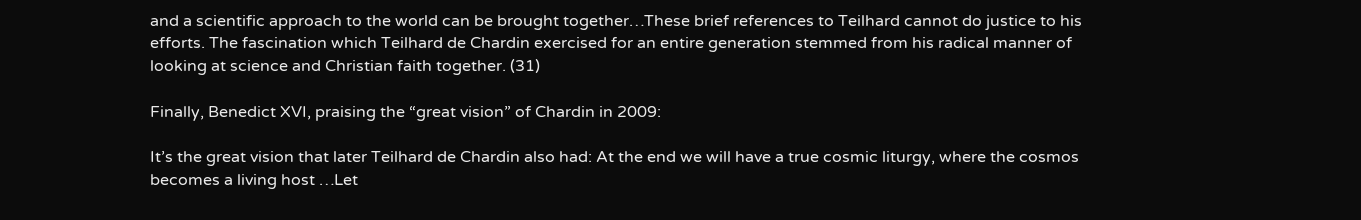and a scientific approach to the world can be brought together…These brief references to Teilhard cannot do justice to his efforts. The fascination which Teilhard de Chardin exercised for an entire generation stemmed from his radical manner of looking at science and Christian faith together. (31)

Finally, Benedict XVI, praising the “great vision” of Chardin in 2009:

It’s the great vision that later Teilhard de Chardin also had: At the end we will have a true cosmic liturgy, where the cosmos becomes a living host …Let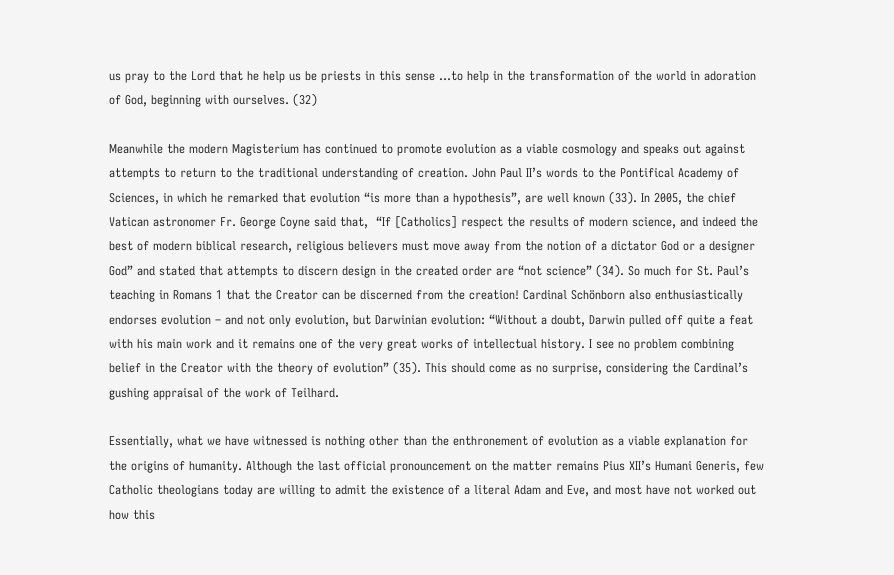us pray to the Lord that he help us be priests in this sense …to help in the transformation of the world in adoration of God, beginning with ourselves. (32)

Meanwhile the modern Magisterium has continued to promote evolution as a viable cosmology and speaks out against attempts to return to the traditional understanding of creation. John Paul II’s words to the Pontifical Academy of Sciences, in which he remarked that evolution “is more than a hypothesis”, are well known (33). In 2005, the chief Vatican astronomer Fr. George Coyne said that,  “If [Catholics] respect the results of modern science, and indeed the best of modern biblical research, religious believers must move away from the notion of a dictator God or a designer God” and stated that attempts to discern design in the created order are “not science” (34). So much for St. Paul’s teaching in Romans 1 that the Creator can be discerned from the creation! Cardinal Schönborn also enthusiastically endorses evolution – and not only evolution, but Darwinian evolution: “Without a doubt, Darwin pulled off quite a feat with his main work and it remains one of the very great works of intellectual history. I see no problem combining belief in the Creator with the theory of evolution” (35). This should come as no surprise, considering the Cardinal’s gushing appraisal of the work of Teilhard.

Essentially, what we have witnessed is nothing other than the enthronement of evolution as a viable explanation for the origins of humanity. Although the last official pronouncement on the matter remains Pius XII’s Humani Generis, few Catholic theologians today are willing to admit the existence of a literal Adam and Eve, and most have not worked out how this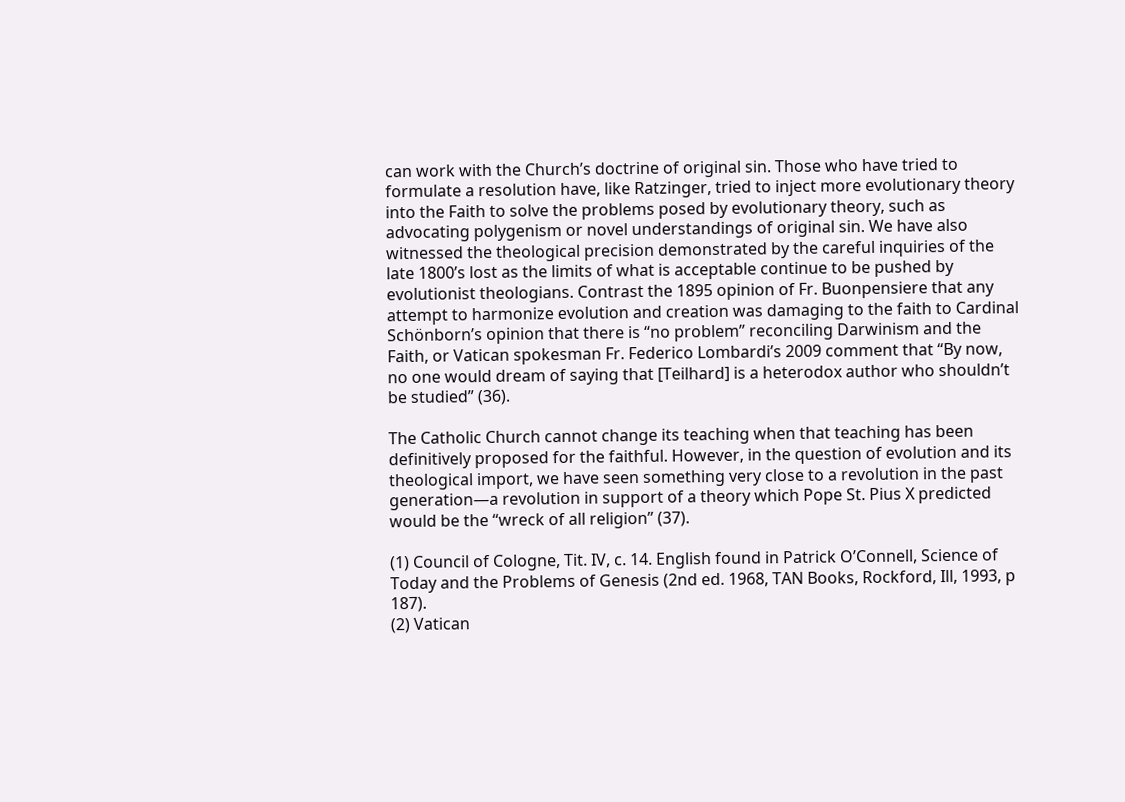can work with the Church’s doctrine of original sin. Those who have tried to formulate a resolution have, like Ratzinger, tried to inject more evolutionary theory into the Faith to solve the problems posed by evolutionary theory, such as advocating polygenism or novel understandings of original sin. We have also witnessed the theological precision demonstrated by the careful inquiries of the late 1800’s lost as the limits of what is acceptable continue to be pushed by evolutionist theologians. Contrast the 1895 opinion of Fr. Buonpensiere that any attempt to harmonize evolution and creation was damaging to the faith to Cardinal Schönborn’s opinion that there is “no problem” reconciling Darwinism and the Faith, or Vatican spokesman Fr. Federico Lombardi’s 2009 comment that “By now, no one would dream of saying that [Teilhard] is a heterodox author who shouldn’t be studied” (36).

The Catholic Church cannot change its teaching when that teaching has been definitively proposed for the faithful. However, in the question of evolution and its theological import, we have seen something very close to a revolution in the past generation—a revolution in support of a theory which Pope St. Pius X predicted would be the “wreck of all religion” (37).

(1) Council of Cologne, Tit. IV, c. 14. English found in Patrick O’Connell, Science of Today and the Problems of Genesis (2nd ed. 1968, TAN Books, Rockford, Ill, 1993, p 187).
(2) Vatican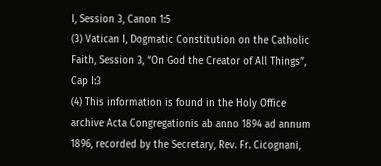I, Session 3, Canon 1:5
(3) Vatican I, Dogmatic Constitution on the Catholic Faith, Session 3, “On God the Creator of All Things”, Cap I:3
(4) This information is found in the Holy Office archive Acta Congregationis ab anno 1894 ad annum 1896, recorded by the Secretary, Rev. Fr. Cicognani,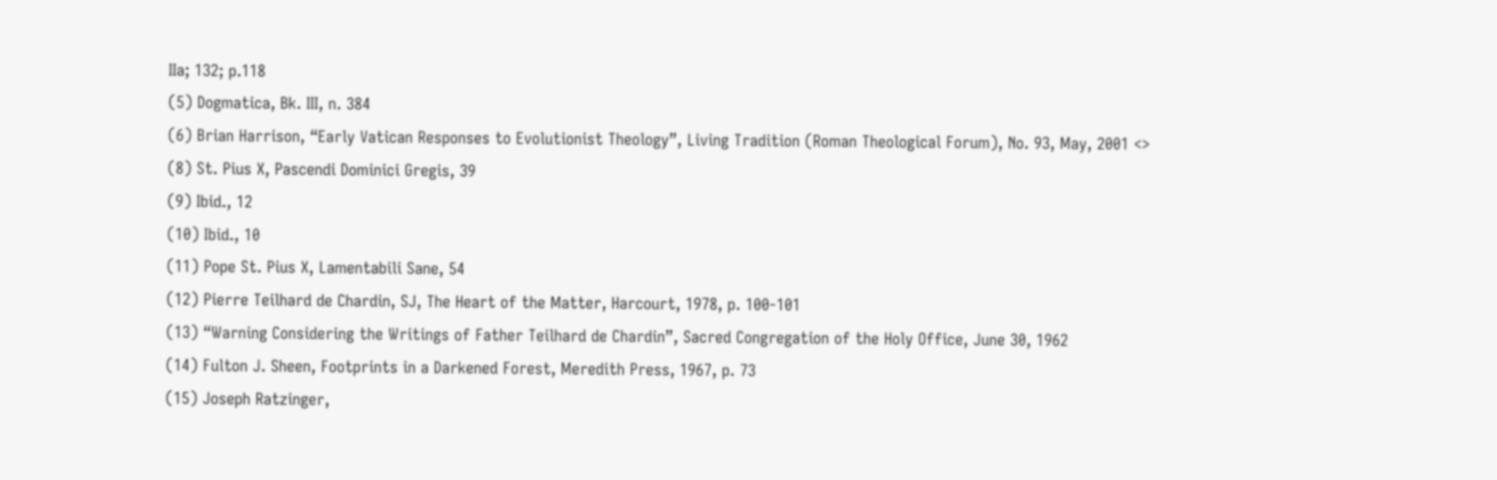IIa; 132; p.118
(5) Dogmatica, Bk. III, n. 384
(6) Brian Harrison, “Early Vatican Responses to Evolutionist Theology”, Living Tradition (Roman Theological Forum), No. 93, May, 2001 <>
(8) St. Pius X, Pascendi Dominici Gregis, 39
(9) Ibid., 12
(10) Ibid., 10
(11) Pope St. Pius X, Lamentabili Sane, 54
(12) Pierre Teilhard de Chardin, SJ, The Heart of the Matter, Harcourt, 1978, p. 100-101
(13) “Warning Considering the Writings of Father Teilhard de Chardin”, Sacred Congregation of the Holy Office, June 30, 1962
(14) Fulton J. Sheen, Footprints in a Darkened Forest, Meredith Press, 1967, p. 73
(15) Joseph Ratzinger,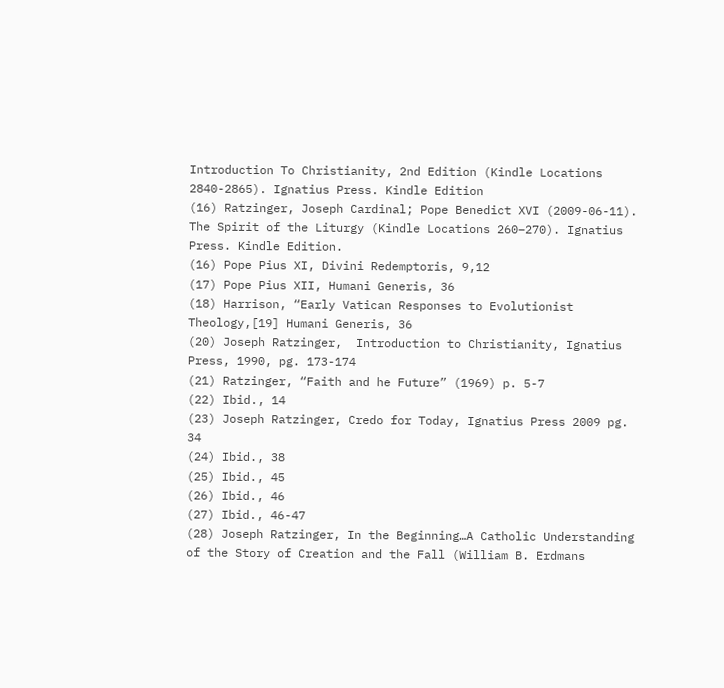Introduction To Christianity, 2nd Edition (Kindle Locations 2840-2865). Ignatius Press. Kindle Edition
(16) Ratzinger, Joseph Cardinal; Pope Benedict XVI (2009-06-11). The Spirit of the Liturgy (Kindle Locations 260–270). Ignatius Press. Kindle Edition.
(16) Pope Pius XI, Divini Redemptoris, 9,12
(17) Pope Pius XII, Humani Generis, 36
(18) Harrison, “Early Vatican Responses to Evolutionist Theology,[19] Humani Generis, 36
(20) Joseph Ratzinger,  Introduction to Christianity, Ignatius Press, 1990, pg. 173-174
(21) Ratzinger, “Faith and he Future” (1969) p. 5-7
(22) Ibid., 14
(23) Joseph Ratzinger, Credo for Today, Ignatius Press 2009 pg. 34
(24) Ibid., 38
(25) Ibid., 45
(26) Ibid., 46
(27) Ibid., 46-47
(28) Joseph Ratzinger, In the Beginning…A Catholic Understanding of the Story of Creation and the Fall (William B. Erdmans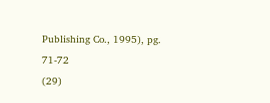Publishing Co., 1995), pg. 71-72
(29)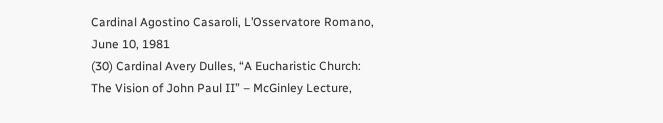Cardinal Agostino Casaroli, L’Osservatore Romano, June 10, 1981
(30) Cardinal Avery Dulles, “A Eucharistic Church: The Vision of John Paul II” – McGinley Lecture,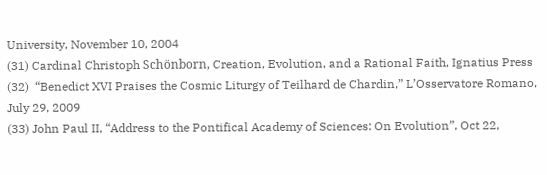University, November 10, 2004
(31) Cardinal Christoph Schönborn, Creation, Evolution, and a Rational Faith, Ignatius Press
(32)  “Benedict XVI Praises the Cosmic Liturgy of Teilhard de Chardin,” L’Osservatore Romano, July 29, 2009
(33) John Paul II, “Address to the Pontifical Academy of Sciences: On Evolution”, Oct 22,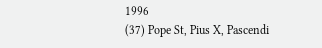1996
(37) Pope St, Pius X, Pascendi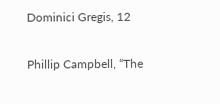Dominici Gregis, 12

Phillip Campbell, “The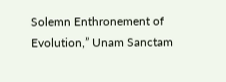Solemn Enthronement of Evolution,” Unam Sanctam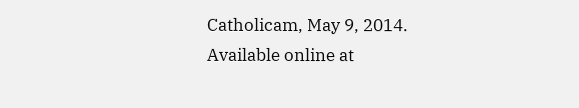Catholicam, May 9, 2014. Available online at